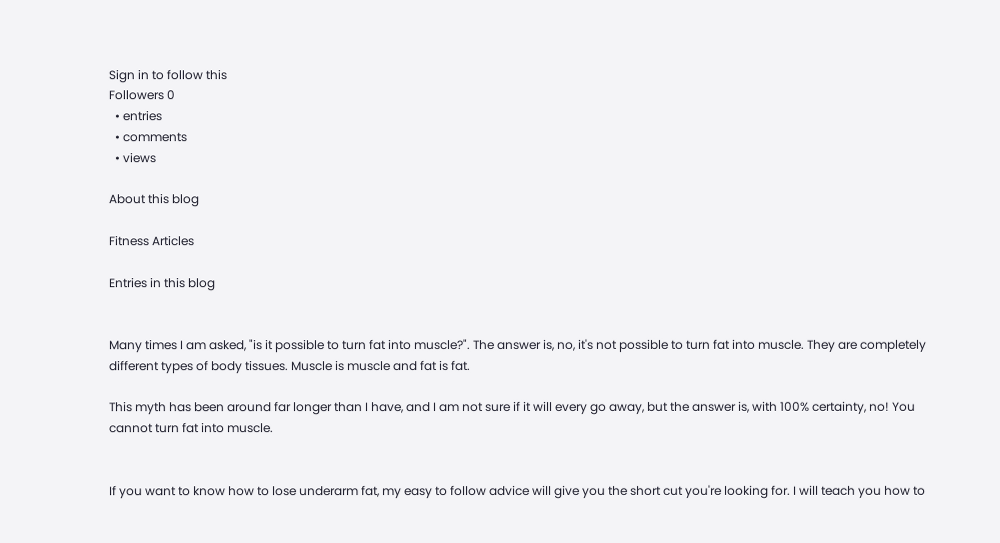Sign in to follow this
Followers 0
  • entries
  • comments
  • views

About this blog

Fitness Articles

Entries in this blog


Many times I am asked, "is it possible to turn fat into muscle?". The answer is, no, it's not possible to turn fat into muscle. They are completely different types of body tissues. Muscle is muscle and fat is fat.

This myth has been around far longer than I have, and I am not sure if it will every go away, but the answer is, with 100% certainty, no! You cannot turn fat into muscle.


If you want to know how to lose underarm fat, my easy to follow advice will give you the short cut you're looking for. I will teach you how to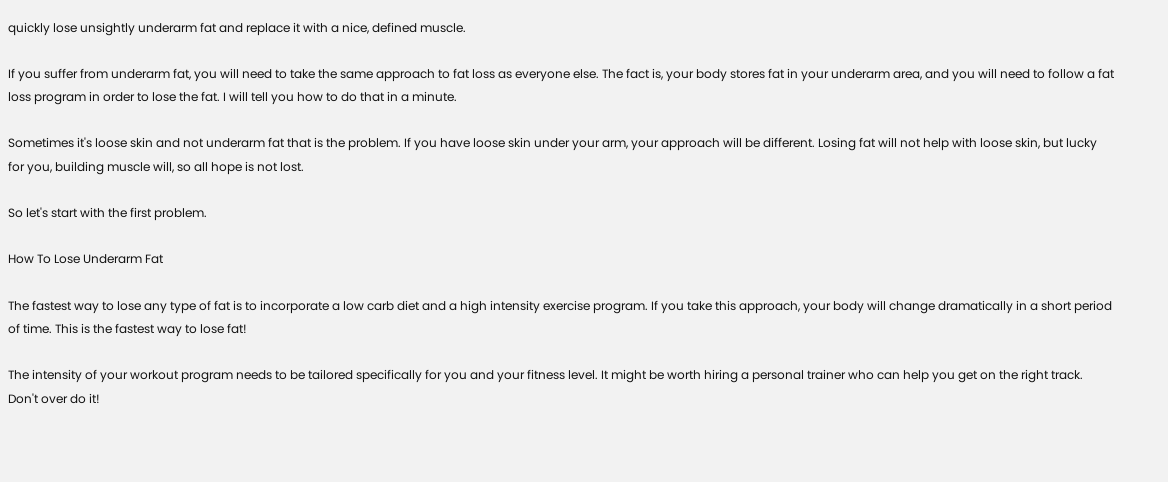quickly lose unsightly underarm fat and replace it with a nice, defined muscle.

If you suffer from underarm fat, you will need to take the same approach to fat loss as everyone else. The fact is, your body stores fat in your underarm area, and you will need to follow a fat loss program in order to lose the fat. I will tell you how to do that in a minute.

Sometimes it's loose skin and not underarm fat that is the problem. If you have loose skin under your arm, your approach will be different. Losing fat will not help with loose skin, but lucky for you, building muscle will, so all hope is not lost.

So let's start with the first problem.

How To Lose Underarm Fat

The fastest way to lose any type of fat is to incorporate a low carb diet and a high intensity exercise program. If you take this approach, your body will change dramatically in a short period of time. This is the fastest way to lose fat!

The intensity of your workout program needs to be tailored specifically for you and your fitness level. It might be worth hiring a personal trainer who can help you get on the right track. Don't over do it!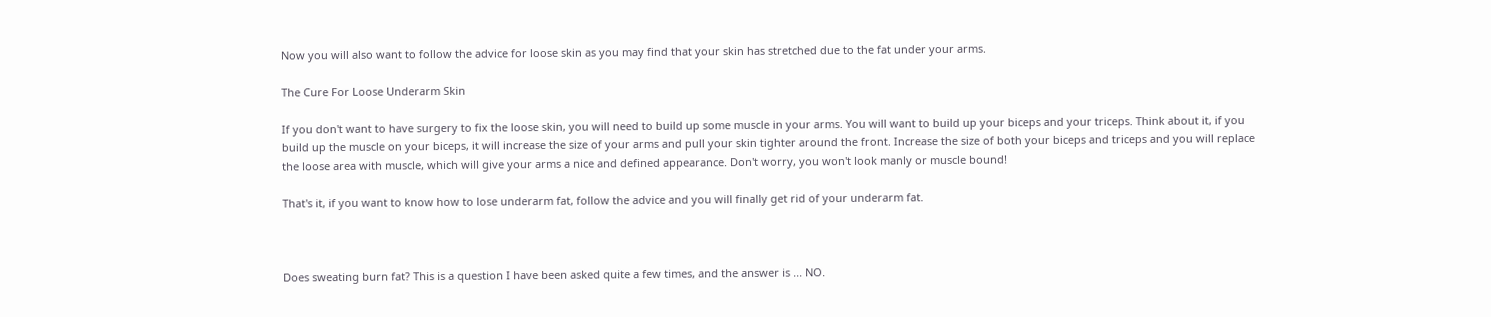Now you will also want to follow the advice for loose skin as you may find that your skin has stretched due to the fat under your arms.

The Cure For Loose Underarm Skin

If you don't want to have surgery to fix the loose skin, you will need to build up some muscle in your arms. You will want to build up your biceps and your triceps. Think about it, if you build up the muscle on your biceps, it will increase the size of your arms and pull your skin tighter around the front. Increase the size of both your biceps and triceps and you will replace the loose area with muscle, which will give your arms a nice and defined appearance. Don't worry, you won't look manly or muscle bound!

That's it, if you want to know how to lose underarm fat, follow the advice and you will finally get rid of your underarm fat.



Does sweating burn fat? This is a question I have been asked quite a few times, and the answer is ... NO.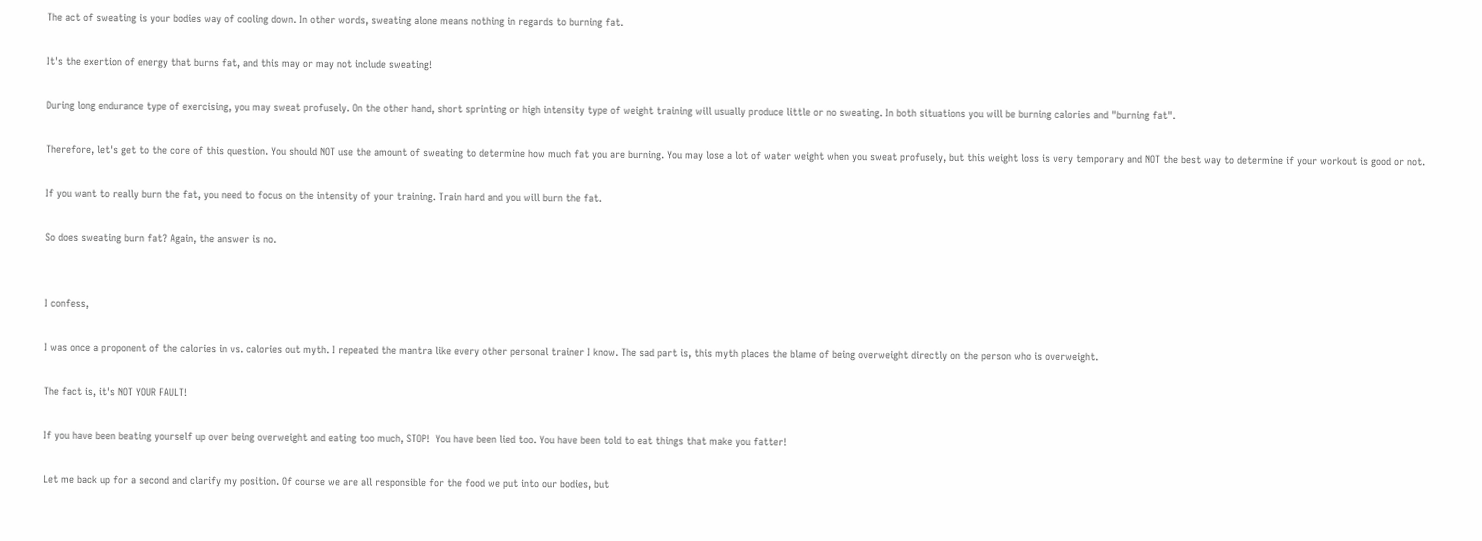The act of sweating is your bodies way of cooling down. In other words, sweating alone means nothing in regards to burning fat.

It's the exertion of energy that burns fat, and this may or may not include sweating!

During long endurance type of exercising, you may sweat profusely. On the other hand, short sprinting or high intensity type of weight training will usually produce little or no sweating. In both situations you will be burning calories and "burning fat".

Therefore, let's get to the core of this question. You should NOT use the amount of sweating to determine how much fat you are burning. You may lose a lot of water weight when you sweat profusely, but this weight loss is very temporary and NOT the best way to determine if your workout is good or not.

If you want to really burn the fat, you need to focus on the intensity of your training. Train hard and you will burn the fat.

So does sweating burn fat? Again, the answer is no.


I confess,

I was once a proponent of the calories in vs. calories out myth. I repeated the mantra like every other personal trainer I know. The sad part is, this myth places the blame of being overweight directly on the person who is overweight.

The fact is, it's NOT YOUR FAULT!

If you have been beating yourself up over being overweight and eating too much, STOP!  You have been lied too. You have been told to eat things that make you fatter!

Let me back up for a second and clarify my position. Of course we are all responsible for the food we put into our bodies, but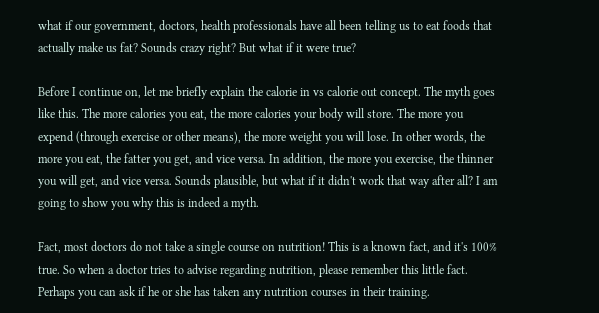what if our government, doctors, health professionals have all been telling us to eat foods that actually make us fat? Sounds crazy right? But what if it were true?

Before I continue on, let me briefly explain the calorie in vs calorie out concept. The myth goes like this. The more calories you eat, the more calories your body will store. The more you expend (through exercise or other means), the more weight you will lose. In other words, the more you eat, the fatter you get, and vice versa. In addition, the more you exercise, the thinner you will get, and vice versa. Sounds plausible, but what if it didn't work that way after all? I am going to show you why this is indeed a myth.

Fact, most doctors do not take a single course on nutrition! This is a known fact, and it's 100% true. So when a doctor tries to advise regarding nutrition, please remember this little fact. Perhaps you can ask if he or she has taken any nutrition courses in their training.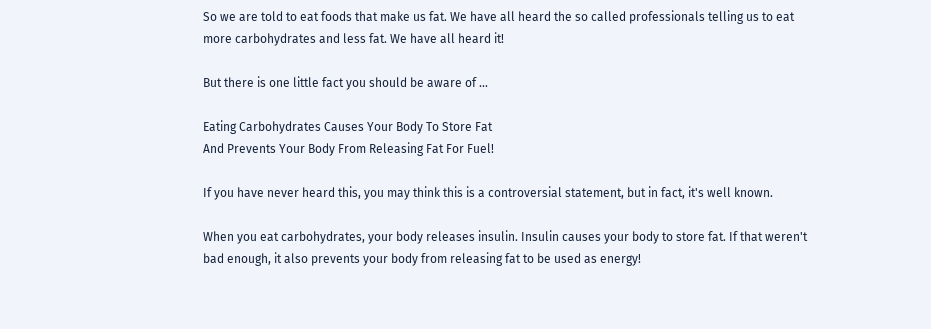So we are told to eat foods that make us fat. We have all heard the so called professionals telling us to eat more carbohydrates and less fat. We have all heard it!

But there is one little fact you should be aware of ...

Eating Carbohydrates Causes Your Body To Store Fat
And Prevents Your Body From Releasing Fat For Fuel!

If you have never heard this, you may think this is a controversial statement, but in fact, it's well known.

When you eat carbohydrates, your body releases insulin. Insulin causes your body to store fat. If that weren't bad enough, it also prevents your body from releasing fat to be used as energy!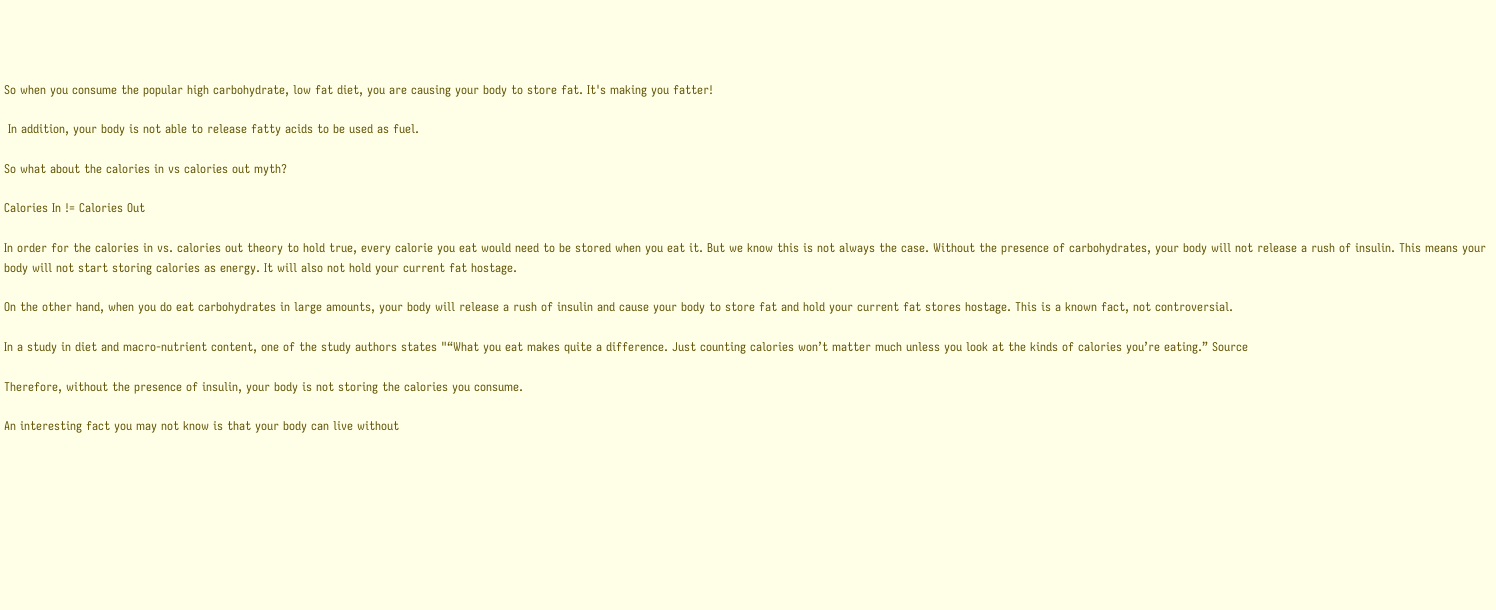So when you consume the popular high carbohydrate, low fat diet, you are causing your body to store fat. It's making you fatter!

 In addition, your body is not able to release fatty acids to be used as fuel.

So what about the calories in vs calories out myth?

Calories In != Calories Out

In order for the calories in vs. calories out theory to hold true, every calorie you eat would need to be stored when you eat it. But we know this is not always the case. Without the presence of carbohydrates, your body will not release a rush of insulin. This means your body will not start storing calories as energy. It will also not hold your current fat hostage.

On the other hand, when you do eat carbohydrates in large amounts, your body will release a rush of insulin and cause your body to store fat and hold your current fat stores hostage. This is a known fact, not controversial.

In a study in diet and macro-nutrient content, one of the study authors states "“What you eat makes quite a difference. Just counting calories won’t matter much unless you look at the kinds of calories you’re eating.” Source

Therefore, without the presence of insulin, your body is not storing the calories you consume.

An interesting fact you may not know is that your body can live without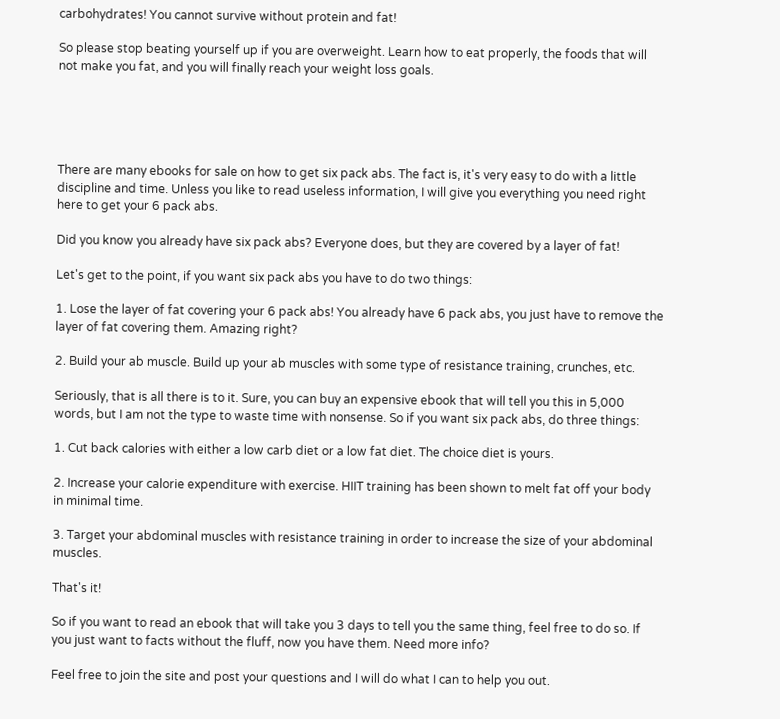carbohydrates! You cannot survive without protein and fat!

So please stop beating yourself up if you are overweight. Learn how to eat properly, the foods that will not make you fat, and you will finally reach your weight loss goals.





There are many ebooks for sale on how to get six pack abs. The fact is, it's very easy to do with a little discipline and time. Unless you like to read useless information, I will give you everything you need right here to get your 6 pack abs.

Did you know you already have six pack abs? Everyone does, but they are covered by a layer of fat!

Let's get to the point, if you want six pack abs you have to do two things:

1. Lose the layer of fat covering your 6 pack abs! You already have 6 pack abs, you just have to remove the layer of fat covering them. Amazing right?

2. Build your ab muscle. Build up your ab muscles with some type of resistance training, crunches, etc.

Seriously, that is all there is to it. Sure, you can buy an expensive ebook that will tell you this in 5,000 words, but I am not the type to waste time with nonsense. So if you want six pack abs, do three things:

1. Cut back calories with either a low carb diet or a low fat diet. The choice diet is yours.

2. Increase your calorie expenditure with exercise. HIIT training has been shown to melt fat off your body in minimal time.

3. Target your abdominal muscles with resistance training in order to increase the size of your abdominal muscles.

That's it!

So if you want to read an ebook that will take you 3 days to tell you the same thing, feel free to do so. If you just want to facts without the fluff, now you have them. Need more info?

Feel free to join the site and post your questions and I will do what I can to help you out.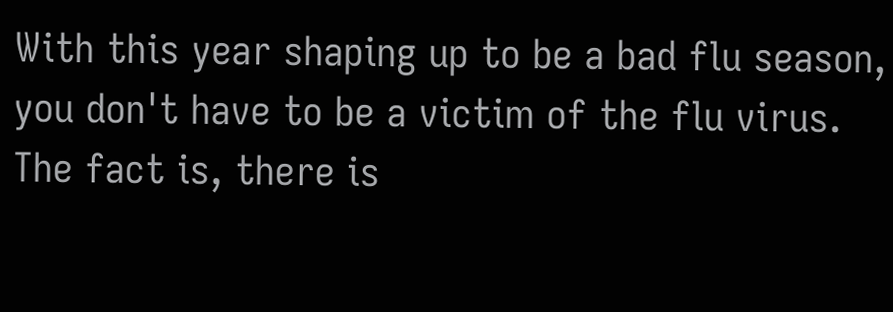With this year shaping up to be a bad flu season, you don't have to be a victim of the flu virus. The fact is, there is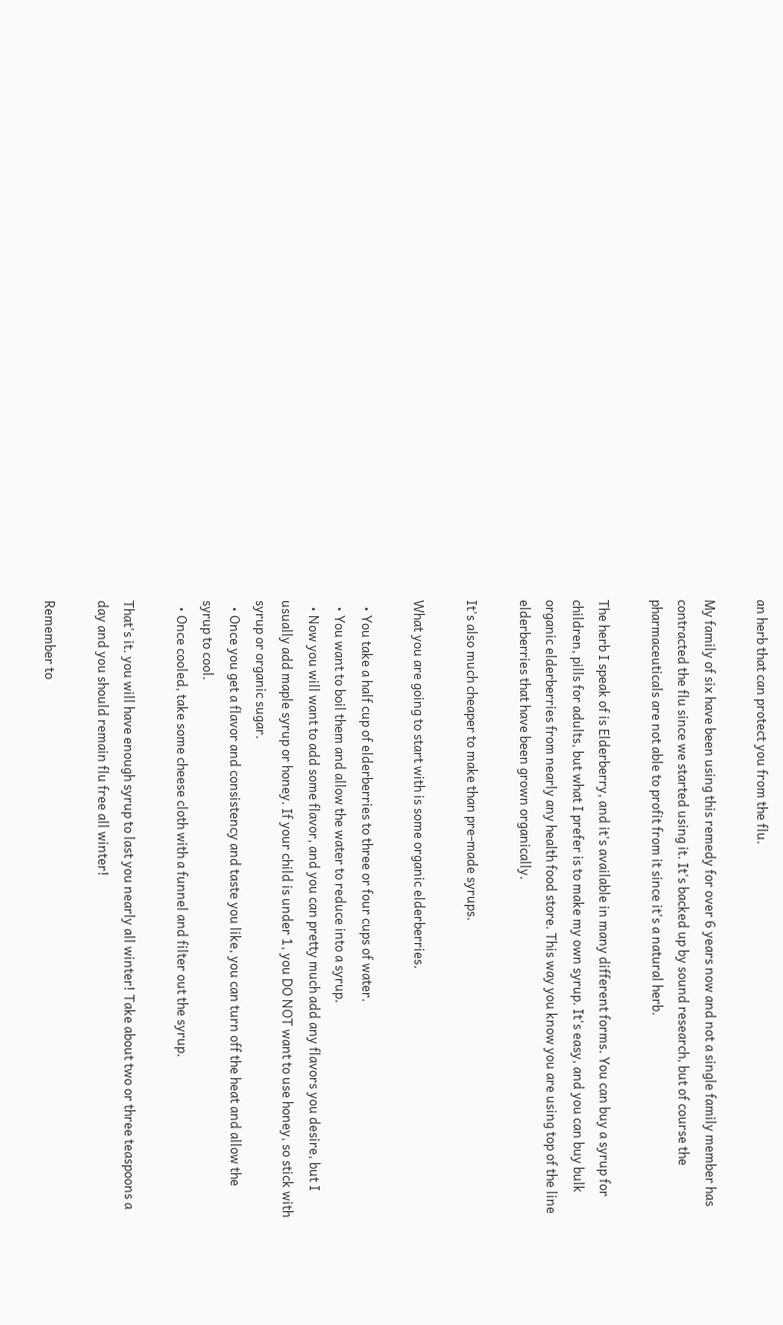an herb that can protect you from the flu.

My family of six have been using this remedy for over 6 years now and not a single family member has contracted the flu since we started using it. It's backed up by sound research, but of course the pharmaceuticals are not able to profit from it since it's a natural herb.

The herb I speak of is Elderberry, and it's available in many different forms. You can buy a syrup for children, pills for adults, but what I prefer is to make my own syrup. It's easy, and you can buy bulk organic elderberries from nearly any health food store. This way you know you are using top of the line elderberries that have been grown organically.

It's also much cheaper to make than pre-made syrups.

What you are going to start with is some organic elderberries.

  • You take a half cup of elderberries to three or four cups of water.
  • You want to boil them and allow the water to reduce into a syrup.
  • Now you will want to add some flavor, and you can pretty much add any flavors you desire, but I usually add maple syrup or honey. If your child is under 1, you DO NOT want to use honey, so stick with syrup or organic sugar.
  • Once you get a flavor and consistency and taste you like, you can turn off the heat and allow the syrup to cool.
  • Once cooled, take some cheese cloth with a funnel and filter out the syrup.

That's it. you will have enough syrup to last you nearly all winter! Take about two or three teaspoons a day and you should remain flu free all winter!

Remember to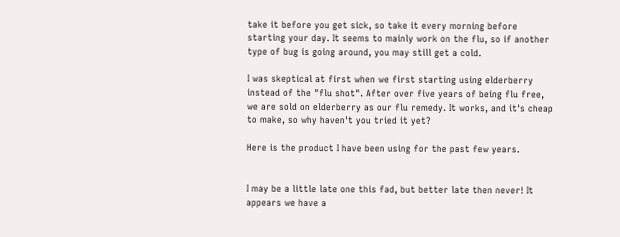take it before you get sick, so take it every morning before starting your day. It seems to mainly work on the flu, so if another type of bug is going around, you may still get a cold.

I was skeptical at first when we first starting using elderberry instead of the "flu shot". After over five years of being flu free, we are sold on elderberry as our flu remedy. It works, and it's cheap to make, so why haven't you tried it yet?

Here is the product I have been using for the past few years.


I may be a little late one this fad, but better late then never! It appears we have a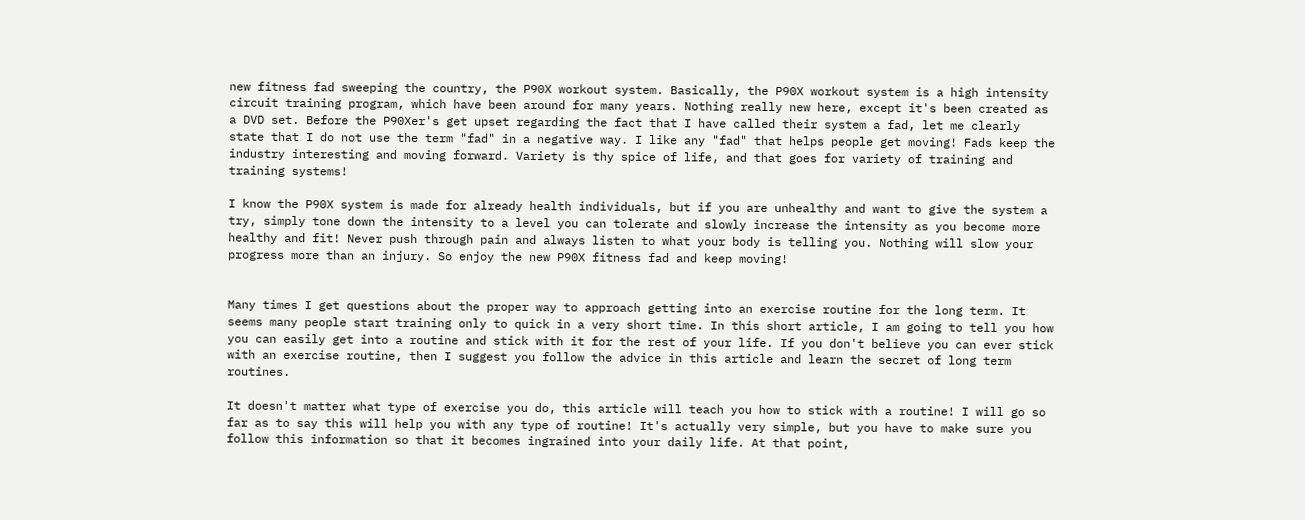new fitness fad sweeping the country, the P90X workout system. Basically, the P90X workout system is a high intensity circuit training program, which have been around for many years. Nothing really new here, except it's been created as a DVD set. Before the P90Xer's get upset regarding the fact that I have called their system a fad, let me clearly state that I do not use the term "fad" in a negative way. I like any "fad" that helps people get moving! Fads keep the industry interesting and moving forward. Variety is thy spice of life, and that goes for variety of training and training systems!

I know the P90X system is made for already health individuals, but if you are unhealthy and want to give the system a try, simply tone down the intensity to a level you can tolerate and slowly increase the intensity as you become more healthy and fit! Never push through pain and always listen to what your body is telling you. Nothing will slow your progress more than an injury. So enjoy the new P90X fitness fad and keep moving!


Many times I get questions about the proper way to approach getting into an exercise routine for the long term. It seems many people start training only to quick in a very short time. In this short article, I am going to tell you how you can easily get into a routine and stick with it for the rest of your life. If you don't believe you can ever stick with an exercise routine, then I suggest you follow the advice in this article and learn the secret of long term routines.

It doesn't matter what type of exercise you do, this article will teach you how to stick with a routine! I will go so far as to say this will help you with any type of routine! It's actually very simple, but you have to make sure you follow this information so that it becomes ingrained into your daily life. At that point,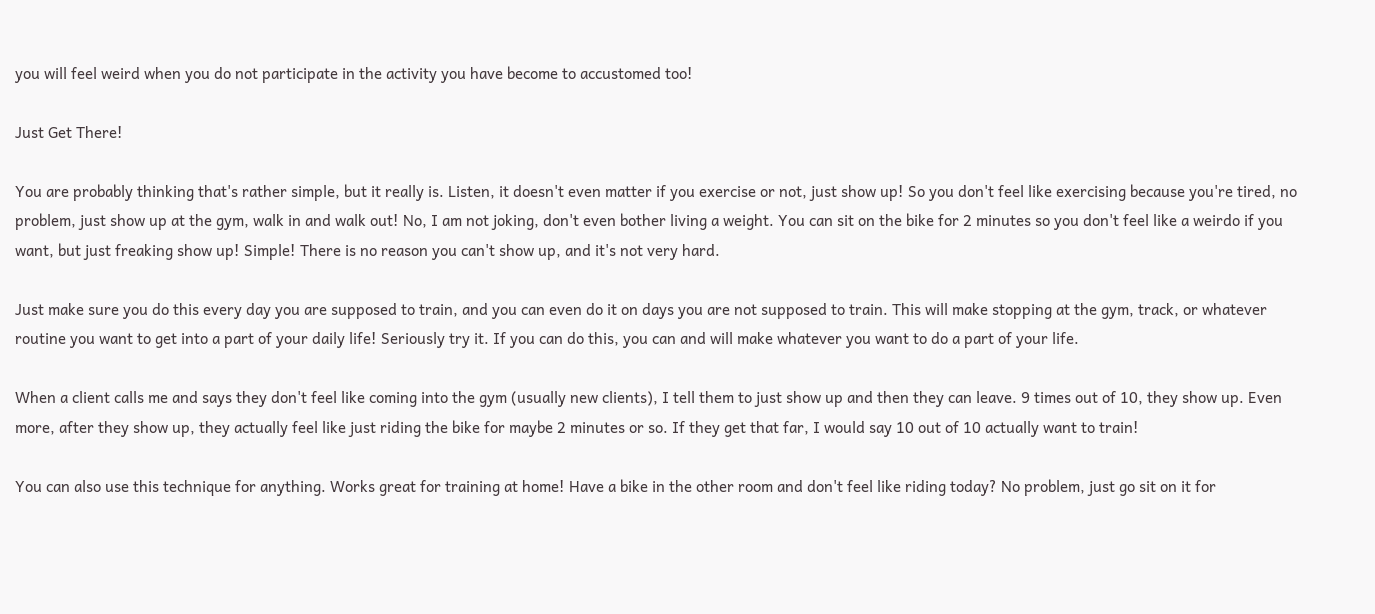you will feel weird when you do not participate in the activity you have become to accustomed too!

Just Get There!

You are probably thinking that's rather simple, but it really is. Listen, it doesn't even matter if you exercise or not, just show up! So you don't feel like exercising because you're tired, no problem, just show up at the gym, walk in and walk out! No, I am not joking, don't even bother living a weight. You can sit on the bike for 2 minutes so you don't feel like a weirdo if you want, but just freaking show up! Simple! There is no reason you can't show up, and it's not very hard.

Just make sure you do this every day you are supposed to train, and you can even do it on days you are not supposed to train. This will make stopping at the gym, track, or whatever routine you want to get into a part of your daily life! Seriously try it. If you can do this, you can and will make whatever you want to do a part of your life.

When a client calls me and says they don't feel like coming into the gym (usually new clients), I tell them to just show up and then they can leave. 9 times out of 10, they show up. Even more, after they show up, they actually feel like just riding the bike for maybe 2 minutes or so. If they get that far, I would say 10 out of 10 actually want to train!

You can also use this technique for anything. Works great for training at home! Have a bike in the other room and don't feel like riding today? No problem, just go sit on it for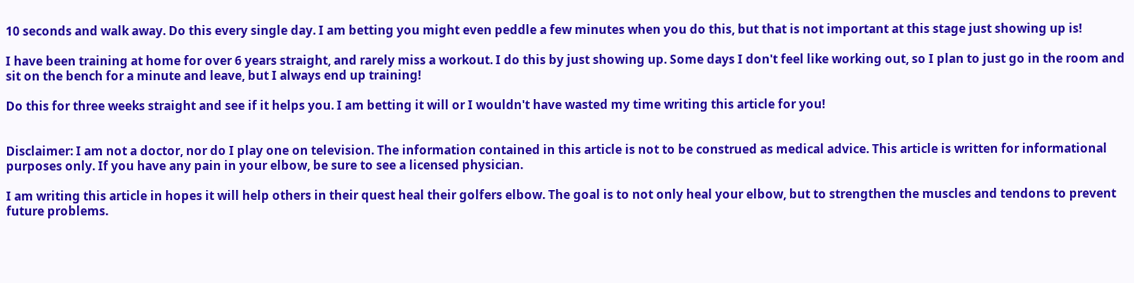10 seconds and walk away. Do this every single day. I am betting you might even peddle a few minutes when you do this, but that is not important at this stage just showing up is!

I have been training at home for over 6 years straight, and rarely miss a workout. I do this by just showing up. Some days I don't feel like working out, so I plan to just go in the room and sit on the bench for a minute and leave, but I always end up training!

Do this for three weeks straight and see if it helps you. I am betting it will or I wouldn't have wasted my time writing this article for you!


Disclaimer: I am not a doctor, nor do I play one on television. The information contained in this article is not to be construed as medical advice. This article is written for informational purposes only. If you have any pain in your elbow, be sure to see a licensed physician.

I am writing this article in hopes it will help others in their quest heal their golfers elbow. The goal is to not only heal your elbow, but to strengthen the muscles and tendons to prevent future problems.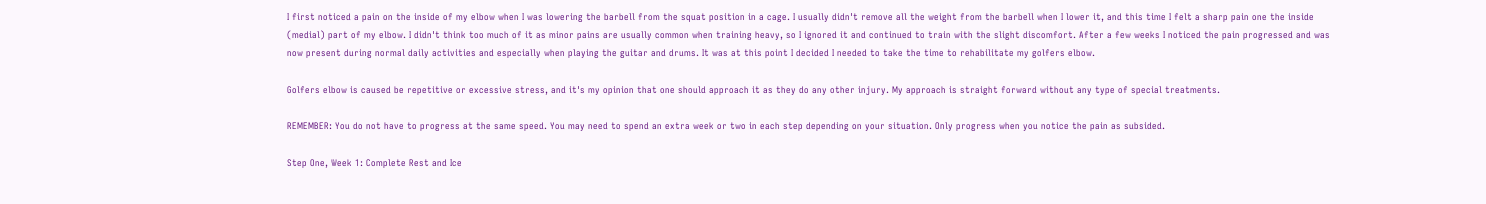I first noticed a pain on the inside of my elbow when I was lowering the barbell from the squat position in a cage. I usually didn't remove all the weight from the barbell when I lower it, and this time I felt a sharp pain one the inside (medial) part of my elbow. I didn't think too much of it as minor pains are usually common when training heavy, so I ignored it and continued to train with the slight discomfort. After a few weeks I noticed the pain progressed and was now present during normal daily activities and especially when playing the guitar and drums. It was at this point I decided I needed to take the time to rehabilitate my golfers elbow.

Golfers elbow is caused be repetitive or excessive stress, and it's my opinion that one should approach it as they do any other injury. My approach is straight forward without any type of special treatments.

REMEMBER: You do not have to progress at the same speed. You may need to spend an extra week or two in each step depending on your situation. Only progress when you notice the pain as subsided.

Step One, Week 1: Complete Rest and Ice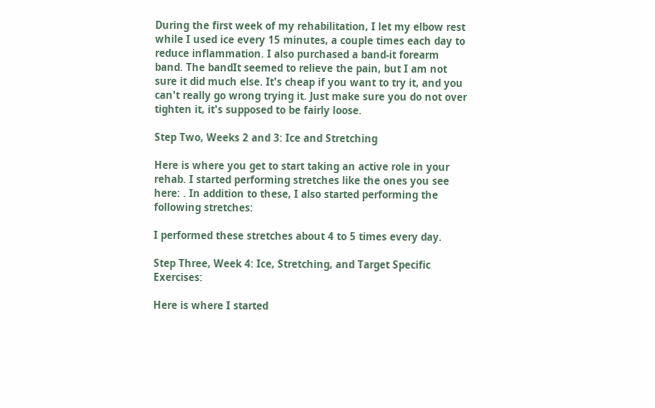During the first week of my rehabilitation, I let my elbow rest while I used ice every 15 minutes, a couple times each day to reduce inflammation. I also purchased a band-it forearm band. The bandIt seemed to relieve the pain, but I am not sure it did much else. It's cheap if you want to try it, and you can't really go wrong trying it. Just make sure you do not over tighten it, it's supposed to be fairly loose.

Step Two, Weeks 2 and 3: Ice and Stretching

Here is where you get to start taking an active role in your rehab. I started performing stretches like the ones you see here: . In addition to these, I also started performing the following stretches:

I performed these stretches about 4 to 5 times every day.

Step Three, Week 4: Ice, Stretching, and Target Specific Exercises:

Here is where I started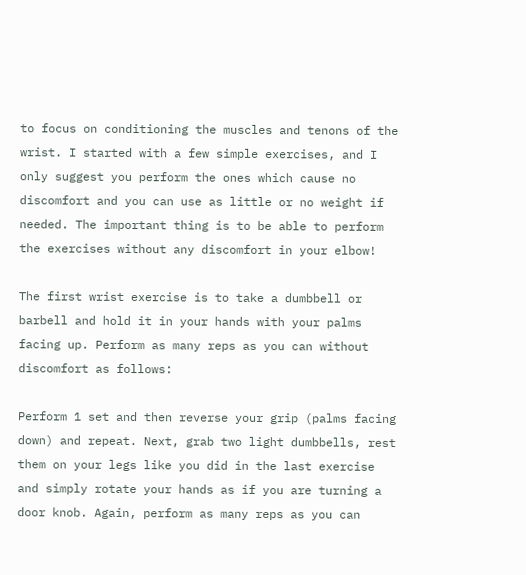to focus on conditioning the muscles and tenons of the wrist. I started with a few simple exercises, and I only suggest you perform the ones which cause no discomfort and you can use as little or no weight if needed. The important thing is to be able to perform the exercises without any discomfort in your elbow!

The first wrist exercise is to take a dumbbell or barbell and hold it in your hands with your palms facing up. Perform as many reps as you can without discomfort as follows:

Perform 1 set and then reverse your grip (palms facing down) and repeat. Next, grab two light dumbbells, rest them on your legs like you did in the last exercise and simply rotate your hands as if you are turning a door knob. Again, perform as many reps as you can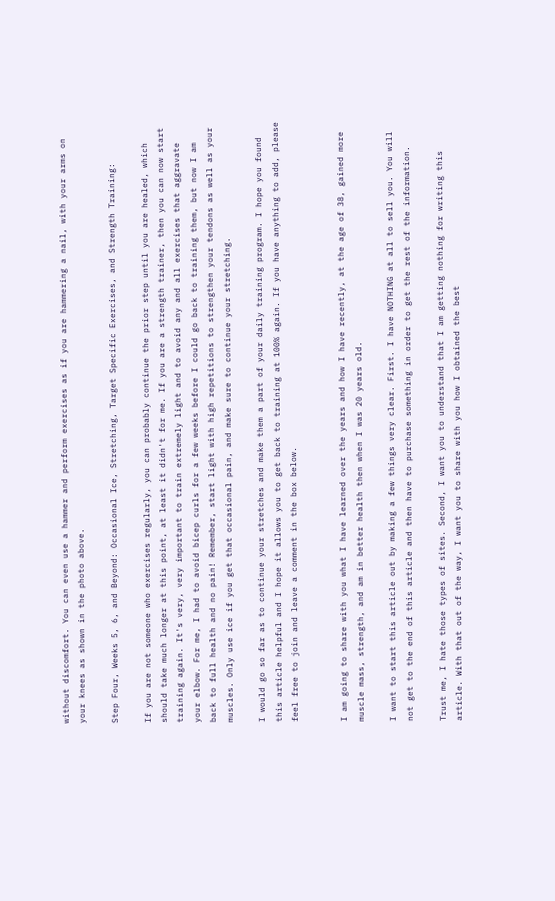without discomfort. You can even use a hammer and perform exercises as if you are hammering a nail, with your arms on your knees as shown in the photo above.

Step Four, Weeks 5, 6, and Beyond: Occasional Ice, Stretching, Target Specific Exercises, and Strength Training:

If you are not someone who exercises regularly, you can probably continue the prior step until you are healed, which should take much longer at this point, at least it didn't for me. If you are a strength trainer, then you can now start training again. It's very, very important to train extremely light and to avoid any and all exercises that aggravate your elbow. For me, I had to avoid bicep curls for a few weeks before I could go back to training them, but now I am back to full health and no pain! Remember, start light with high repetitions to strengthen your tendons as well as your muscles. Only use ice if you get that occasional pain, and make sure to continue your stretching.

I would go so far as to continue your stretches and make them a part of your daily training program. I hope you found this article helpful and I hope it allows you to get back to training at 100% again. If you have anything to add, please feel free to join and leave a comment in the box below.


I am going to share with you what I have learned over the years and how I have recently, at the age of 38, gained more muscle mass, strength, and am in better health then when I was 20 years old.

I want to start this article out by making a few things very clear. First. I have NOTHING at all to sell you. You will not get to the end of this article and then have to purchase something in order to get the rest of the information.

Trust me, I hate those types of sites. Second, I want you to understand that I am getting nothing for writing this article. With that out of the way, I want you to share with you how I obtained the best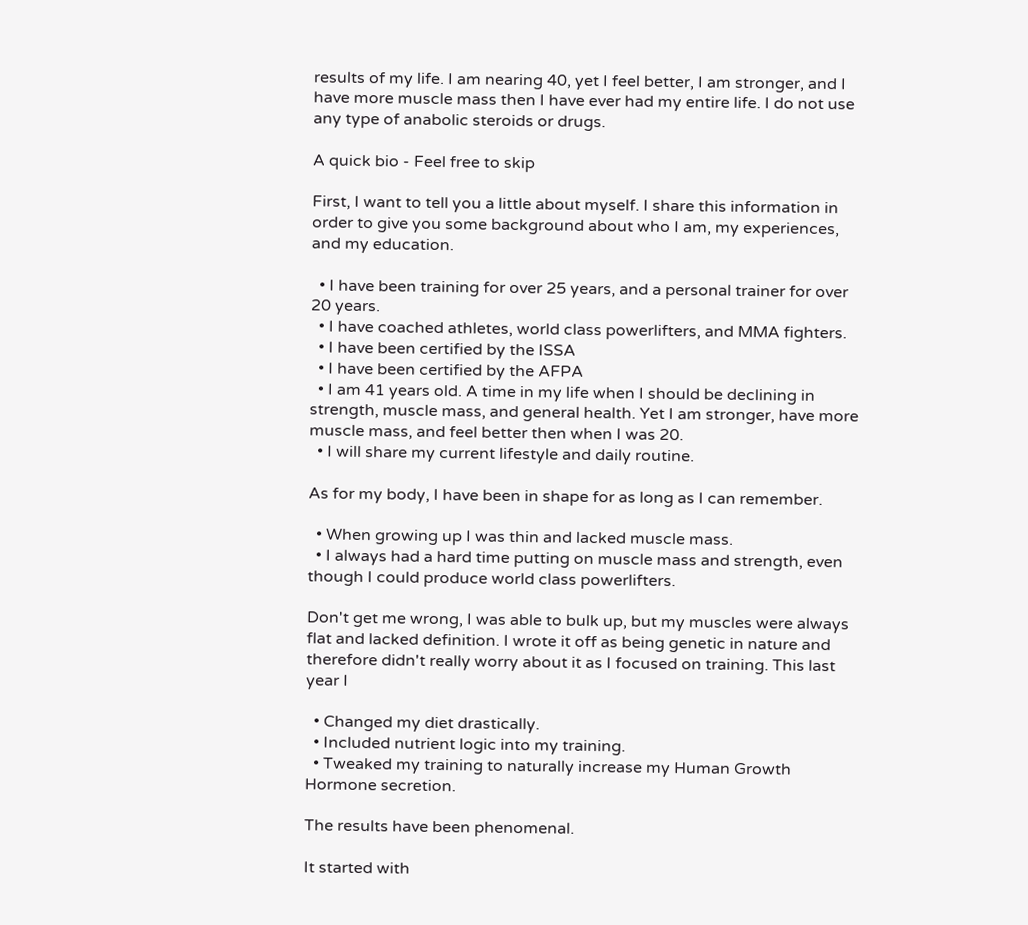results of my life. I am nearing 40, yet I feel better, I am stronger, and I have more muscle mass then I have ever had my entire life. I do not use any type of anabolic steroids or drugs.

A quick bio - Feel free to skip

First, I want to tell you a little about myself. I share this information in order to give you some background about who I am, my experiences, and my education.

  • I have been training for over 25 years, and a personal trainer for over 20 years.
  • I have coached athletes, world class powerlifters, and MMA fighters.
  • I have been certified by the ISSA
  • I have been certified by the AFPA
  • I am 41 years old. A time in my life when I should be declining in strength, muscle mass, and general health. Yet I am stronger, have more muscle mass, and feel better then when I was 20.
  • I will share my current lifestyle and daily routine.

As for my body, I have been in shape for as long as I can remember.

  • When growing up I was thin and lacked muscle mass.
  • I always had a hard time putting on muscle mass and strength, even though I could produce world class powerlifters.

Don't get me wrong, I was able to bulk up, but my muscles were always flat and lacked definition. I wrote it off as being genetic in nature and therefore didn't really worry about it as I focused on training. This last year I

  • Changed my diet drastically.
  • Included nutrient logic into my training.
  • Tweaked my training to naturally increase my Human Growth Hormone secretion.

The results have been phenomenal.

It started with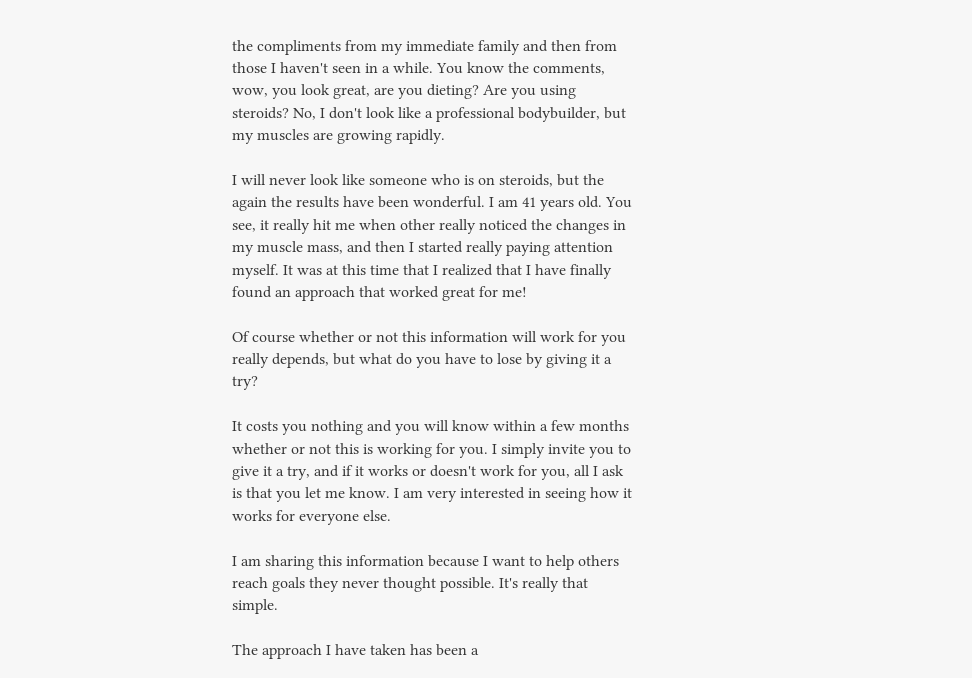the compliments from my immediate family and then from those I haven't seen in a while. You know the comments, wow, you look great, are you dieting? Are you using steroids? No, I don't look like a professional bodybuilder, but my muscles are growing rapidly.

I will never look like someone who is on steroids, but the again the results have been wonderful. I am 41 years old. You see, it really hit me when other really noticed the changes in my muscle mass, and then I started really paying attention myself. It was at this time that I realized that I have finally found an approach that worked great for me!

Of course whether or not this information will work for you really depends, but what do you have to lose by giving it a try?

It costs you nothing and you will know within a few months whether or not this is working for you. I simply invite you to give it a try, and if it works or doesn't work for you, all I ask is that you let me know. I am very interested in seeing how it works for everyone else.

I am sharing this information because I want to help others reach goals they never thought possible. It's really that simple.

The approach I have taken has been a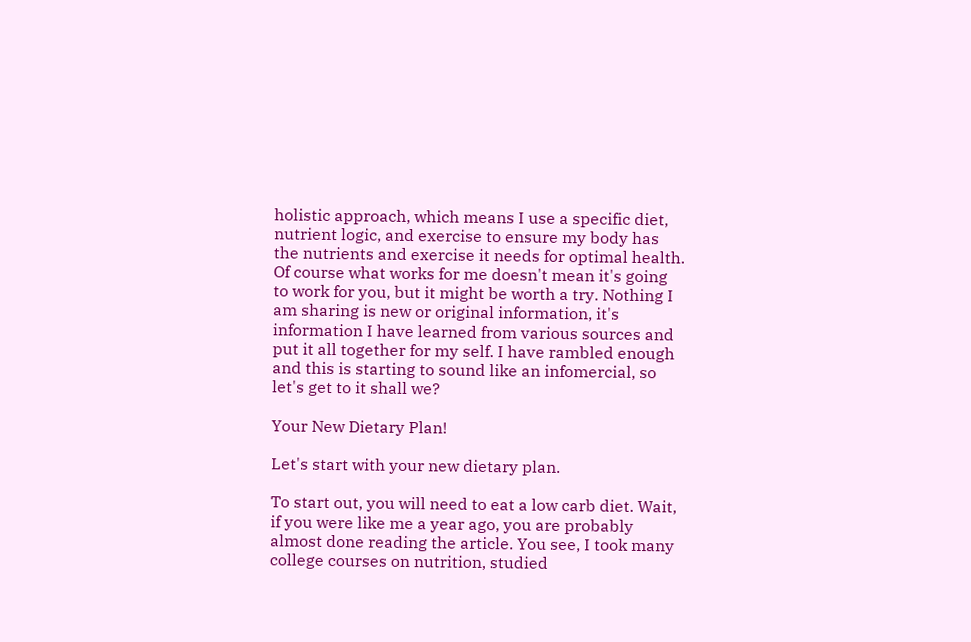holistic approach, which means I use a specific diet, nutrient logic, and exercise to ensure my body has the nutrients and exercise it needs for optimal health. Of course what works for me doesn't mean it's going to work for you, but it might be worth a try. Nothing I am sharing is new or original information, it's information I have learned from various sources and put it all together for my self. I have rambled enough and this is starting to sound like an infomercial, so let's get to it shall we?

Your New Dietary Plan!

Let's start with your new dietary plan.

To start out, you will need to eat a low carb diet. Wait, if you were like me a year ago, you are probably almost done reading the article. You see, I took many college courses on nutrition, studied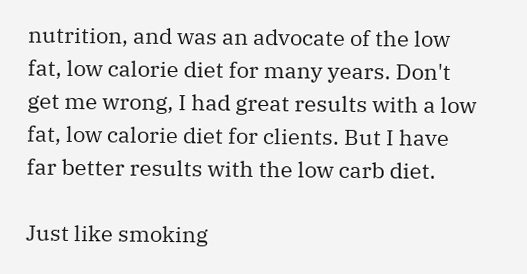nutrition, and was an advocate of the low fat, low calorie diet for many years. Don't get me wrong, I had great results with a low fat, low calorie diet for clients. But I have far better results with the low carb diet.

Just like smoking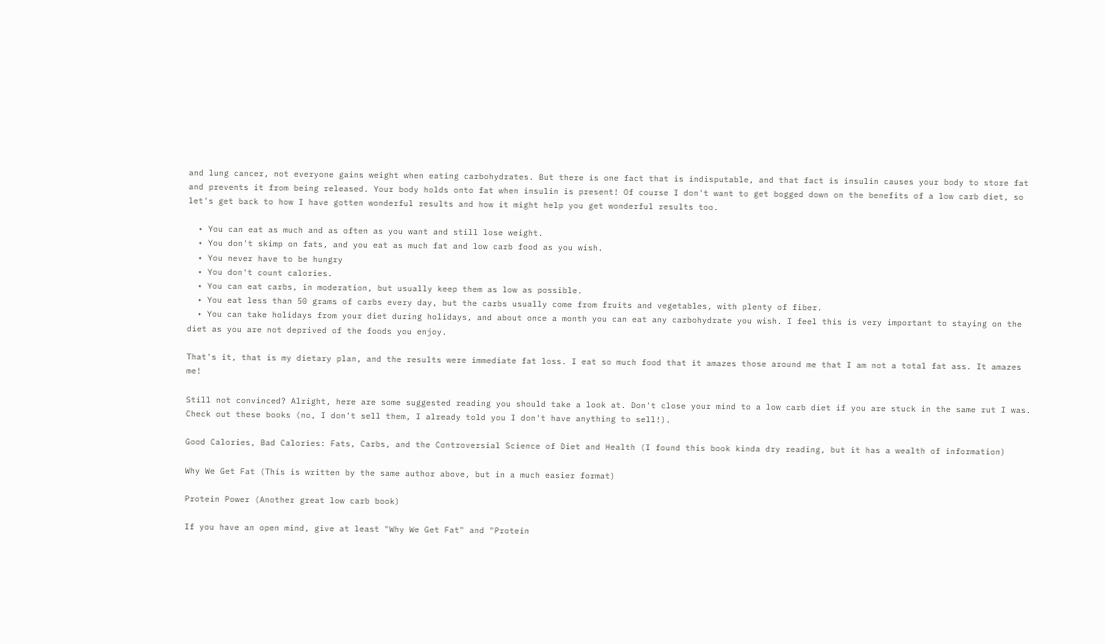and lung cancer, not everyone gains weight when eating carbohydrates. But there is one fact that is indisputable, and that fact is insulin causes your body to store fat and prevents it from being released. Your body holds onto fat when insulin is present! Of course I don't want to get bogged down on the benefits of a low carb diet, so let's get back to how I have gotten wonderful results and how it might help you get wonderful results too.

  • You can eat as much and as often as you want and still lose weight.
  • You don't skimp on fats, and you eat as much fat and low carb food as you wish.
  • You never have to be hungry
  • You don't count calories.
  • You can eat carbs, in moderation, but usually keep them as low as possible.
  • You eat less than 50 grams of carbs every day, but the carbs usually come from fruits and vegetables, with plenty of fiber.
  • You can take holidays from your diet during holidays, and about once a month you can eat any carbohydrate you wish. I feel this is very important to staying on the diet as you are not deprived of the foods you enjoy.

That's it, that is my dietary plan, and the results were immediate fat loss. I eat so much food that it amazes those around me that I am not a total fat ass. It amazes me!

Still not convinced? Alright, here are some suggested reading you should take a look at. Don't close your mind to a low carb diet if you are stuck in the same rut I was. Check out these books (no, I don't sell them, I already told you I don't have anything to sell!).

Good Calories, Bad Calories: Fats, Carbs, and the Controversial Science of Diet and Health (I found this book kinda dry reading, but it has a wealth of information)

Why We Get Fat (This is written by the same author above, but in a much easier format)

Protein Power (Another great low carb book)

If you have an open mind, give at least "Why We Get Fat" and "Protein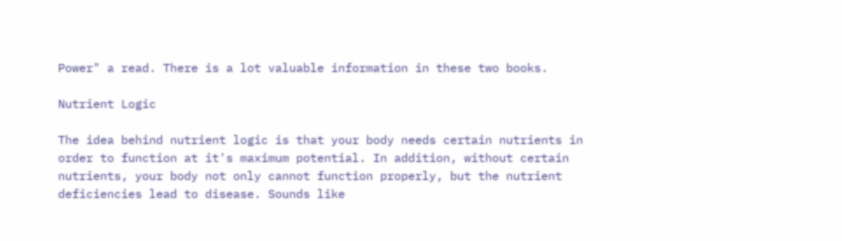Power" a read. There is a lot valuable information in these two books.

Nutrient Logic

The idea behind nutrient logic is that your body needs certain nutrients in order to function at it's maximum potential. In addition, without certain nutrients, your body not only cannot function properly, but the nutrient deficiencies lead to disease. Sounds like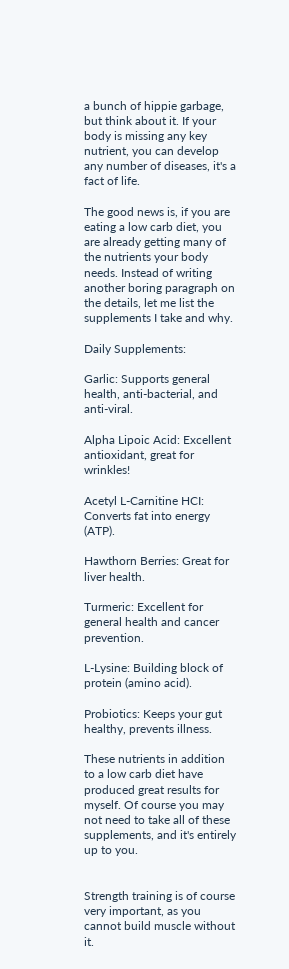a bunch of hippie garbage, but think about it. If your body is missing any key nutrient, you can develop any number of diseases, it's a fact of life.

The good news is, if you are eating a low carb diet, you are already getting many of the nutrients your body needs. Instead of writing another boring paragraph on the details, let me list the supplements I take and why.

Daily Supplements:

Garlic: Supports general health, anti-bacterial, and anti-viral.

Alpha Lipoic Acid: Excellent antioxidant, great for wrinkles!

Acetyl L-Carnitine HCI: Converts fat into energy (ATP).

Hawthorn Berries: Great for liver health.

Turmeric: Excellent for general health and cancer prevention.

L-Lysine: Building block of protein (amino acid).

Probiotics: Keeps your gut healthy, prevents illness.

These nutrients in addition to a low carb diet have produced great results for myself. Of course you may not need to take all of these supplements, and it's entirely up to you.


Strength training is of course very important, as you cannot build muscle without it.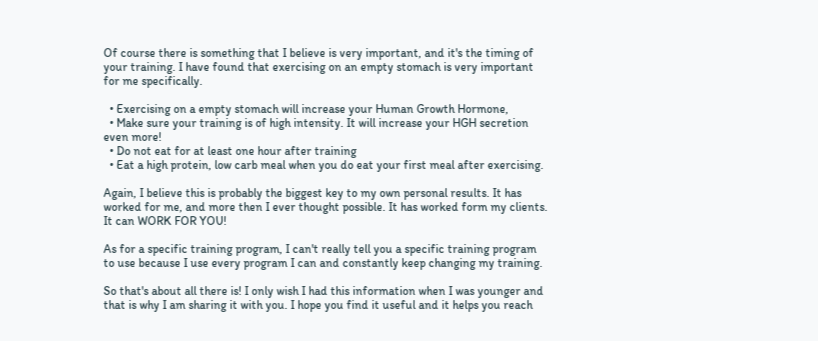Of course there is something that I believe is very important, and it's the timing of your training. I have found that exercising on an empty stomach is very important for me specifically.

  • Exercising on a empty stomach will increase your Human Growth Hormone,
  • Make sure your training is of high intensity. It will increase your HGH secretion even more!
  • Do not eat for at least one hour after training
  • Eat a high protein, low carb meal when you do eat your first meal after exercising.

Again, I believe this is probably the biggest key to my own personal results. It has worked for me, and more then I ever thought possible. It has worked form my clients. It can WORK FOR YOU!

As for a specific training program, I can't really tell you a specific training program to use because I use every program I can and constantly keep changing my training.

So that's about all there is! I only wish I had this information when I was younger and that is why I am sharing it with you. I hope you find it useful and it helps you reach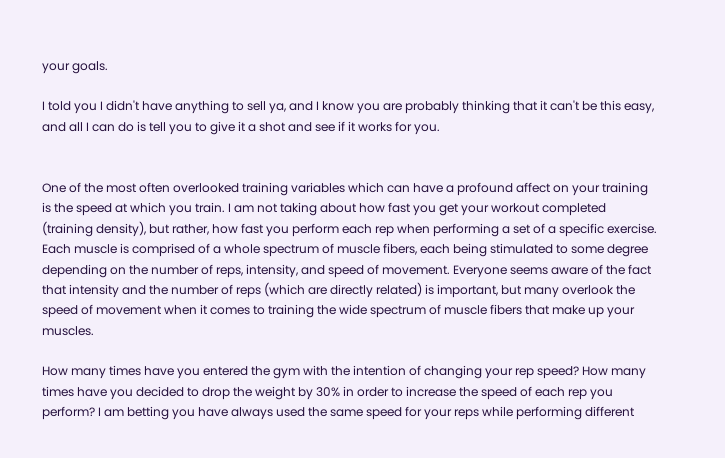your goals.

I told you I didn't have anything to sell ya, and I know you are probably thinking that it can't be this easy, and all I can do is tell you to give it a shot and see if it works for you.


One of the most often overlooked training variables which can have a profound affect on your training is the speed at which you train. I am not taking about how fast you get your workout completed (training density), but rather, how fast you perform each rep when performing a set of a specific exercise. Each muscle is comprised of a whole spectrum of muscle fibers, each being stimulated to some degree depending on the number of reps, intensity, and speed of movement. Everyone seems aware of the fact that intensity and the number of reps (which are directly related) is important, but many overlook the speed of movement when it comes to training the wide spectrum of muscle fibers that make up your muscles.

How many times have you entered the gym with the intention of changing your rep speed? How many times have you decided to drop the weight by 30% in order to increase the speed of each rep you perform? I am betting you have always used the same speed for your reps while performing different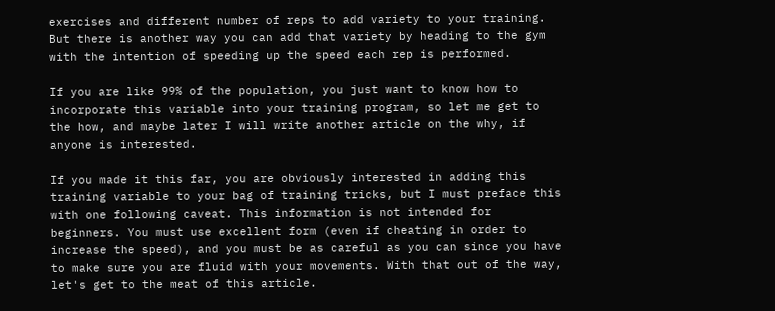exercises and different number of reps to add variety to your training. But there is another way you can add that variety by heading to the gym with the intention of speeding up the speed each rep is performed.

If you are like 99% of the population, you just want to know how to incorporate this variable into your training program, so let me get to the how, and maybe later I will write another article on the why, if anyone is interested.

If you made it this far, you are obviously interested in adding this training variable to your bag of training tricks, but I must preface this with one following caveat. This information is not intended for beginners. You must use excellent form (even if cheating in order to increase the speed), and you must be as careful as you can since you have to make sure you are fluid with your movements. With that out of the way, let's get to the meat of this article.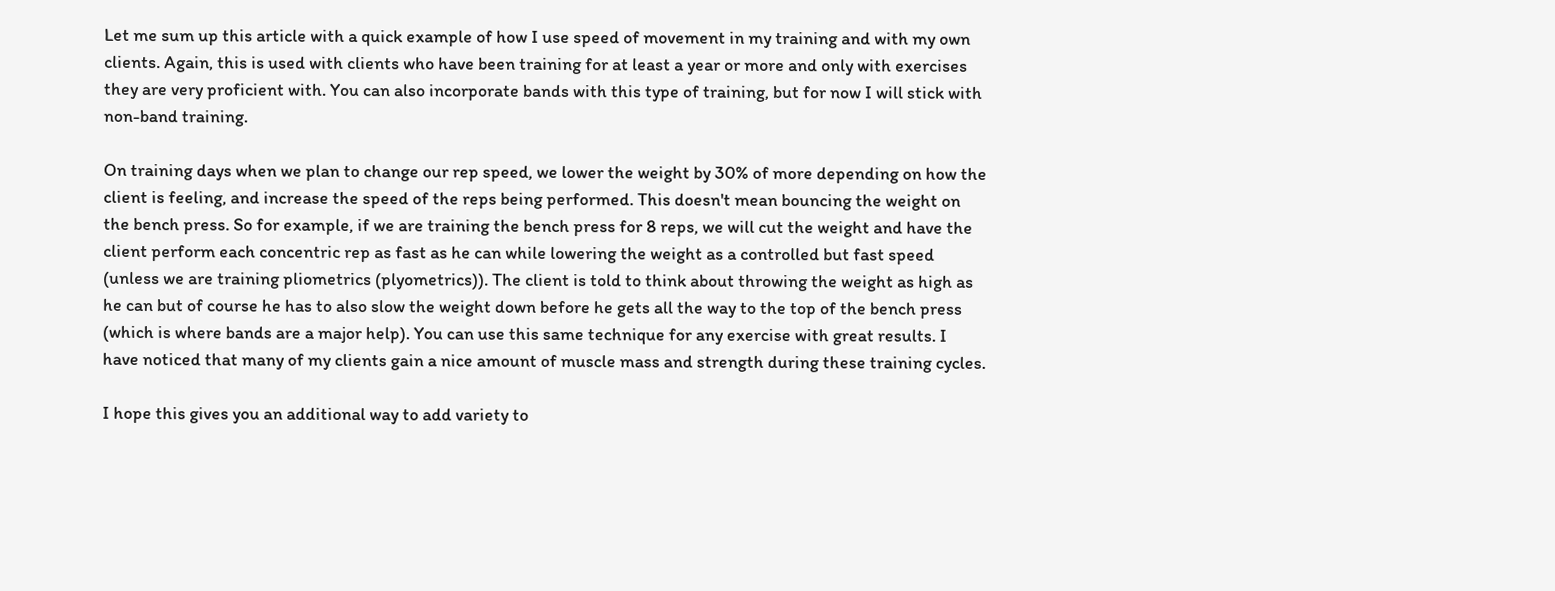Let me sum up this article with a quick example of how I use speed of movement in my training and with my own clients. Again, this is used with clients who have been training for at least a year or more and only with exercises they are very proficient with. You can also incorporate bands with this type of training, but for now I will stick with non-band training.

On training days when we plan to change our rep speed, we lower the weight by 30% of more depending on how the client is feeling, and increase the speed of the reps being performed. This doesn't mean bouncing the weight on the bench press. So for example, if we are training the bench press for 8 reps, we will cut the weight and have the client perform each concentric rep as fast as he can while lowering the weight as a controlled but fast speed (unless we are training pliometrics (plyometrics)). The client is told to think about throwing the weight as high as he can but of course he has to also slow the weight down before he gets all the way to the top of the bench press (which is where bands are a major help). You can use this same technique for any exercise with great results. I have noticed that many of my clients gain a nice amount of muscle mass and strength during these training cycles.

I hope this gives you an additional way to add variety to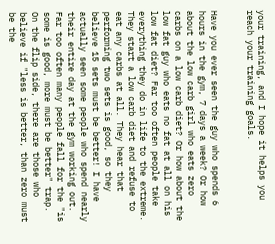your training, and I hope it helps you reach your training goals.


Have you ever seen the guy who spends 6 hours in the gym, 7 days a week? Or how about the low carb girl who eats zero carbs on a low carb diet? Or how about the low fat guy who eats no fat at all on his low fat diet? Far too often people take everything they do in life to the extreme. They start a low carb diet and refuse to eat any carbs at all. They hear that performing two sets is good, so they believe 15 sets must be better! I have actually seen some people who spend nearly their entire day at the gym working out. Far too often many people fall for the "is some is good, more must be better" trap. On the flip side, there are those who believe if "less is better, than zero must be the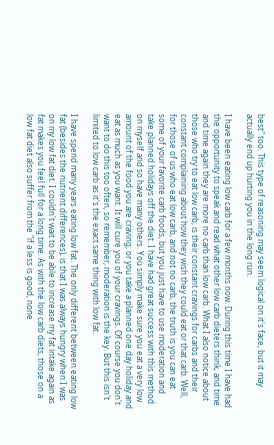best" too. This type of reasoning may seem logical on it's face, but it may actually end up hurting you in the long run.

I have been eating low carb for a few months now. During this time I have had the opportunity to speak and read what other low carb dieters think, and time and time again they are more no carb than low carb. What I also notice about those who try to eat low carb, is their constant cravings for carbs and their constant complaining about how they wish they could eat or that carb. Well, for those of us who eat low carb, and not no carb, the truth is you can eat some of your favorite carb foods, but you just have to use moderation and take planned holidays off the diet. I have had great success with this method on myself and so have many others. You simply make sure you eat a very low amount of the food you are craving, or you take a planned one day holiday and eat as much as you want. It will cure you of your cravings. Of course you don't want to do this too often, so remember, moderation is the key. But this isn't limited to low carb as it's the exact same thing with low fat.

I have spend many years eating low fat. The only different between eating low fat (besides the nutrient differences), is that I was always hungry when I was on my low fat diet. I couldn't wait to be able to increase my fat intake again as fat makes you feel full for a long time. As with the low carb diets, those on a low fat diet also suffer from the "if a less is good, none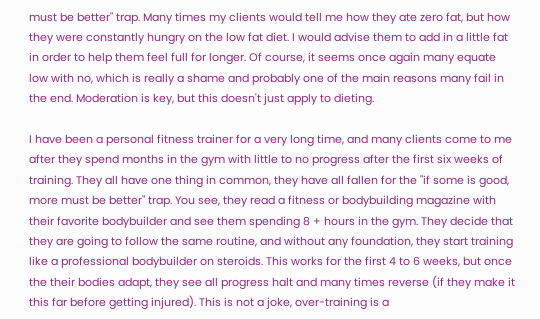must be better" trap. Many times my clients would tell me how they ate zero fat, but how they were constantly hungry on the low fat diet. I would advise them to add in a little fat in order to help them feel full for longer. Of course, it seems once again many equate low with no, which is really a shame and probably one of the main reasons many fail in the end. Moderation is key, but this doesn't just apply to dieting.

I have been a personal fitness trainer for a very long time, and many clients come to me after they spend months in the gym with little to no progress after the first six weeks of training. They all have one thing in common, they have all fallen for the "if some is good, more must be better" trap. You see, they read a fitness or bodybuilding magazine with their favorite bodybuilder and see them spending 8 + hours in the gym. They decide that they are going to follow the same routine, and without any foundation, they start training like a professional bodybuilder on steroids. This works for the first 4 to 6 weeks, but once the their bodies adapt, they see all progress halt and many times reverse (if they make it this far before getting injured). This is not a joke, over-training is a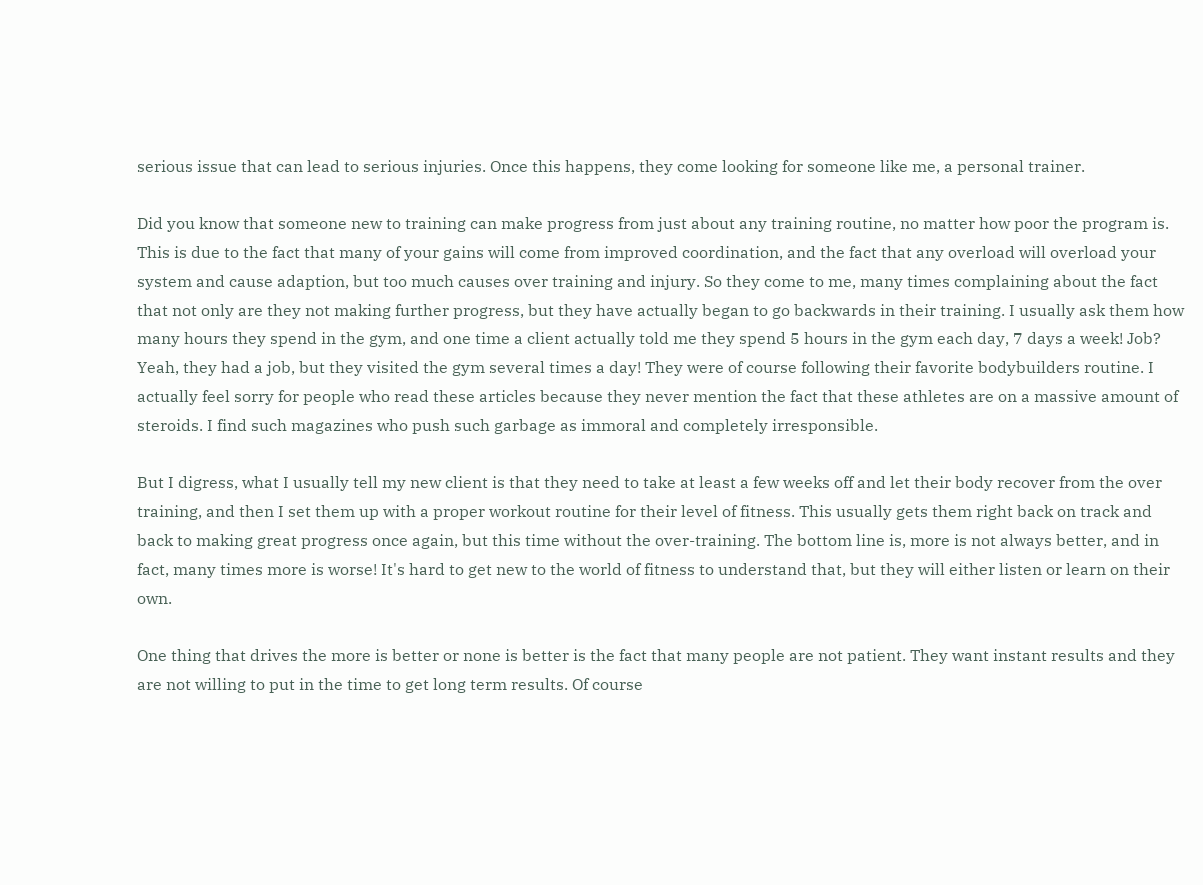serious issue that can lead to serious injuries. Once this happens, they come looking for someone like me, a personal trainer.

Did you know that someone new to training can make progress from just about any training routine, no matter how poor the program is. This is due to the fact that many of your gains will come from improved coordination, and the fact that any overload will overload your system and cause adaption, but too much causes over training and injury. So they come to me, many times complaining about the fact that not only are they not making further progress, but they have actually began to go backwards in their training. I usually ask them how many hours they spend in the gym, and one time a client actually told me they spend 5 hours in the gym each day, 7 days a week! Job? Yeah, they had a job, but they visited the gym several times a day! They were of course following their favorite bodybuilders routine. I actually feel sorry for people who read these articles because they never mention the fact that these athletes are on a massive amount of steroids. I find such magazines who push such garbage as immoral and completely irresponsible.

But I digress, what I usually tell my new client is that they need to take at least a few weeks off and let their body recover from the over training, and then I set them up with a proper workout routine for their level of fitness. This usually gets them right back on track and back to making great progress once again, but this time without the over-training. The bottom line is, more is not always better, and in fact, many times more is worse! It's hard to get new to the world of fitness to understand that, but they will either listen or learn on their own.

One thing that drives the more is better or none is better is the fact that many people are not patient. They want instant results and they are not willing to put in the time to get long term results. Of course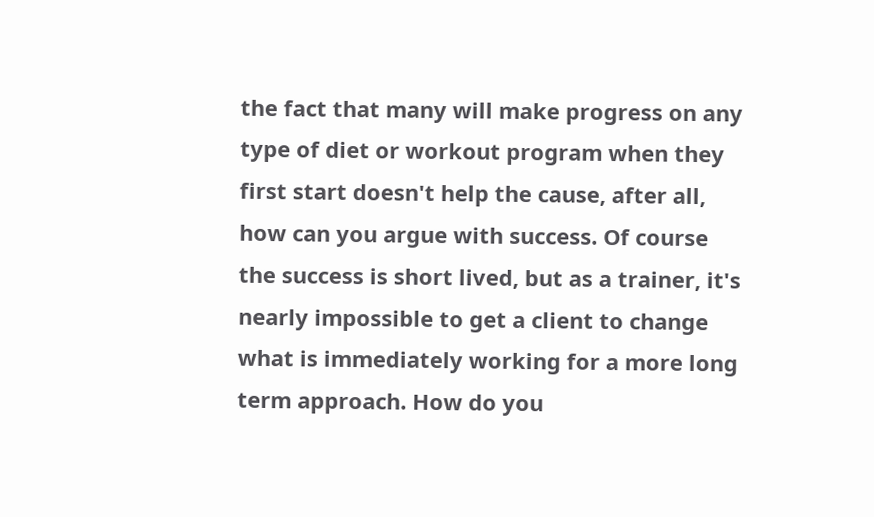the fact that many will make progress on any type of diet or workout program when they first start doesn't help the cause, after all, how can you argue with success. Of course the success is short lived, but as a trainer, it's nearly impossible to get a client to change what is immediately working for a more long term approach. How do you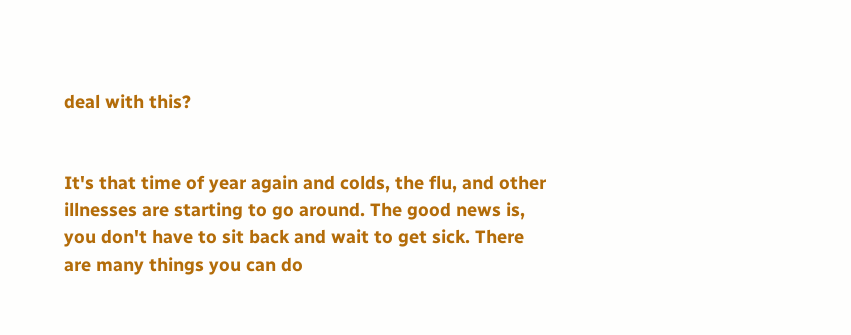deal with this?


It's that time of year again and colds, the flu, and other illnesses are starting to go around. The good news is, you don't have to sit back and wait to get sick. There are many things you can do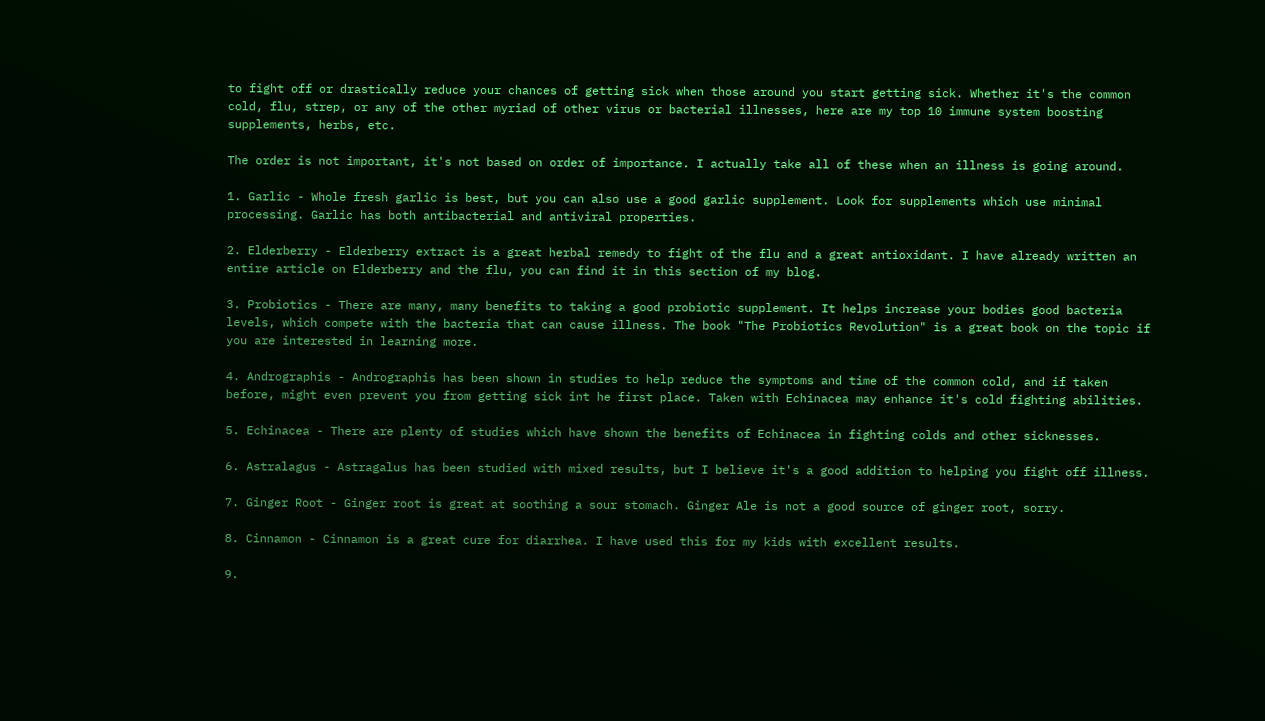to fight off or drastically reduce your chances of getting sick when those around you start getting sick. Whether it's the common cold, flu, strep, or any of the other myriad of other virus or bacterial illnesses, here are my top 10 immune system boosting supplements, herbs, etc.

The order is not important, it's not based on order of importance. I actually take all of these when an illness is going around.

1. Garlic - Whole fresh garlic is best, but you can also use a good garlic supplement. Look for supplements which use minimal processing. Garlic has both antibacterial and antiviral properties.

2. Elderberry - Elderberry extract is a great herbal remedy to fight of the flu and a great antioxidant. I have already written an entire article on Elderberry and the flu, you can find it in this section of my blog.

3. Probiotics - There are many, many benefits to taking a good probiotic supplement. It helps increase your bodies good bacteria levels, which compete with the bacteria that can cause illness. The book "The Probiotics Revolution" is a great book on the topic if you are interested in learning more.

4. Andrographis - Andrographis has been shown in studies to help reduce the symptoms and time of the common cold, and if taken before, might even prevent you from getting sick int he first place. Taken with Echinacea may enhance it's cold fighting abilities.

5. Echinacea - There are plenty of studies which have shown the benefits of Echinacea in fighting colds and other sicknesses.

6. Astralagus - Astragalus has been studied with mixed results, but I believe it's a good addition to helping you fight off illness.

7. Ginger Root - Ginger root is great at soothing a sour stomach. Ginger Ale is not a good source of ginger root, sorry.

8. Cinnamon - Cinnamon is a great cure for diarrhea. I have used this for my kids with excellent results.

9.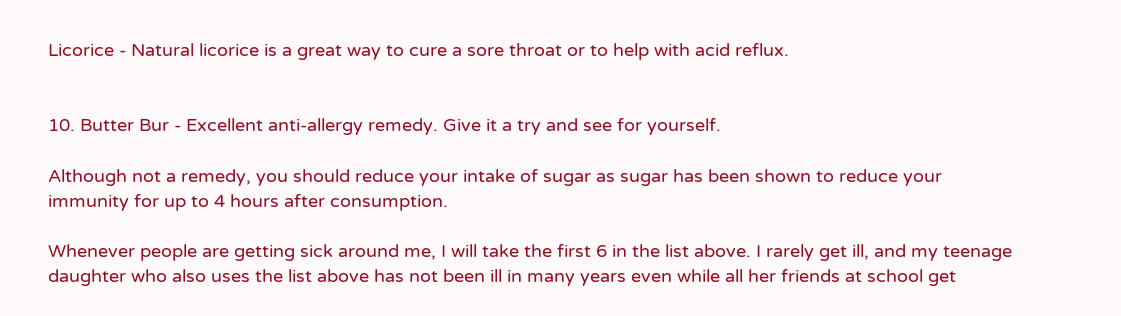Licorice - Natural licorice is a great way to cure a sore throat or to help with acid reflux.


10. Butter Bur - Excellent anti-allergy remedy. Give it a try and see for yourself.

Although not a remedy, you should reduce your intake of sugar as sugar has been shown to reduce your immunity for up to 4 hours after consumption.

Whenever people are getting sick around me, I will take the first 6 in the list above. I rarely get ill, and my teenage daughter who also uses the list above has not been ill in many years even while all her friends at school get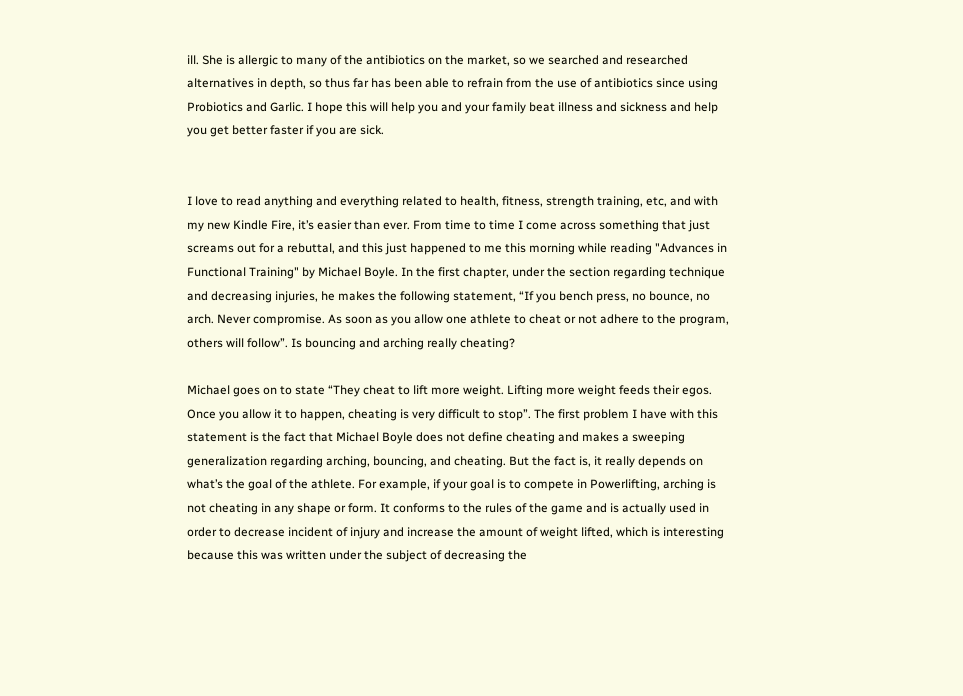ill. She is allergic to many of the antibiotics on the market, so we searched and researched alternatives in depth, so thus far has been able to refrain from the use of antibiotics since using Probiotics and Garlic. I hope this will help you and your family beat illness and sickness and help you get better faster if you are sick.


I love to read anything and everything related to health, fitness, strength training, etc, and with my new Kindle Fire, it’s easier than ever. From time to time I come across something that just screams out for a rebuttal, and this just happened to me this morning while reading "Advances in Functional Training" by Michael Boyle. In the first chapter, under the section regarding technique and decreasing injuries, he makes the following statement, “If you bench press, no bounce, no arch. Never compromise. As soon as you allow one athlete to cheat or not adhere to the program, others will follow”. Is bouncing and arching really cheating?

Michael goes on to state “They cheat to lift more weight. Lifting more weight feeds their egos. Once you allow it to happen, cheating is very difficult to stop”. The first problem I have with this statement is the fact that Michael Boyle does not define cheating and makes a sweeping generalization regarding arching, bouncing, and cheating. But the fact is, it really depends on what’s the goal of the athlete. For example, if your goal is to compete in Powerlifting, arching is not cheating in any shape or form. It conforms to the rules of the game and is actually used in order to decrease incident of injury and increase the amount of weight lifted, which is interesting because this was written under the subject of decreasing the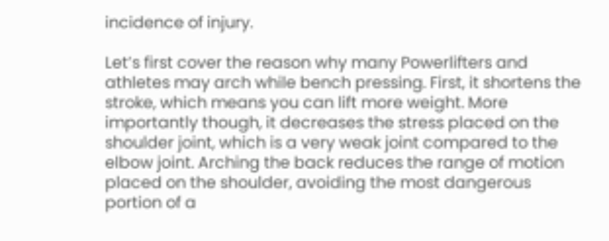incidence of injury.

Let’s first cover the reason why many Powerlifters and athletes may arch while bench pressing. First, it shortens the stroke, which means you can lift more weight. More importantly though, it decreases the stress placed on the shoulder joint, which is a very weak joint compared to the elbow joint. Arching the back reduces the range of motion placed on the shoulder, avoiding the most dangerous portion of a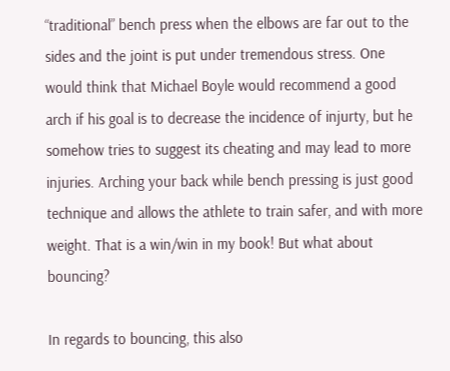“traditional” bench press when the elbows are far out to the sides and the joint is put under tremendous stress. One would think that Michael Boyle would recommend a good arch if his goal is to decrease the incidence of injurty, but he somehow tries to suggest its cheating and may lead to more injuries. Arching your back while bench pressing is just good technique and allows the athlete to train safer, and with more weight. That is a win/win in my book! But what about bouncing?

In regards to bouncing, this also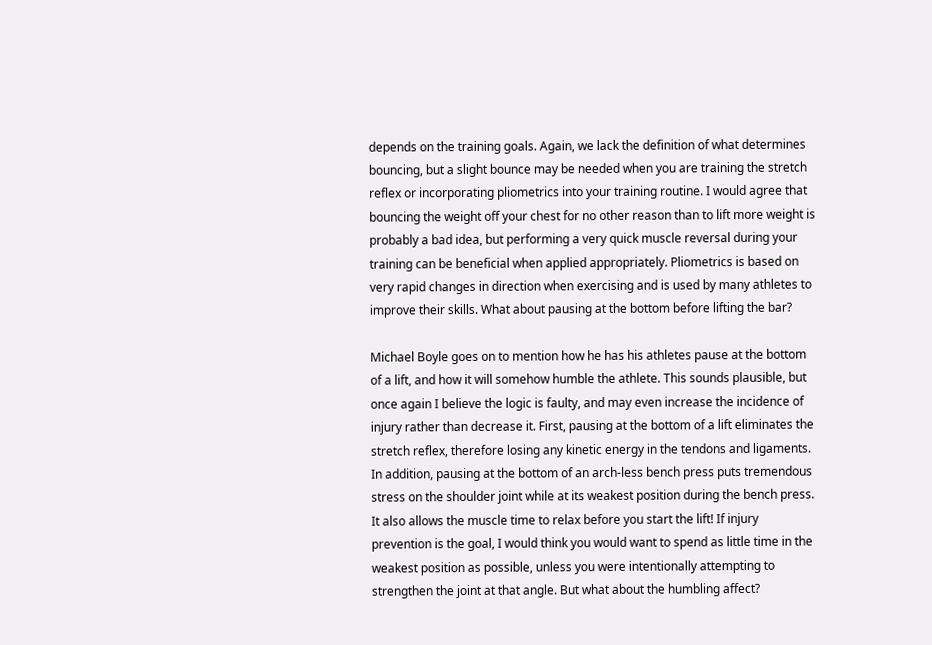depends on the training goals. Again, we lack the definition of what determines bouncing, but a slight bounce may be needed when you are training the stretch reflex or incorporating pliometrics into your training routine. I would agree that bouncing the weight off your chest for no other reason than to lift more weight is probably a bad idea, but performing a very quick muscle reversal during your training can be beneficial when applied appropriately. Pliometrics is based on very rapid changes in direction when exercising and is used by many athletes to improve their skills. What about pausing at the bottom before lifting the bar?

Michael Boyle goes on to mention how he has his athletes pause at the bottom of a lift, and how it will somehow humble the athlete. This sounds plausible, but once again I believe the logic is faulty, and may even increase the incidence of injury rather than decrease it. First, pausing at the bottom of a lift eliminates the stretch reflex, therefore losing any kinetic energy in the tendons and ligaments. In addition, pausing at the bottom of an arch-less bench press puts tremendous stress on the shoulder joint while at its weakest position during the bench press. It also allows the muscle time to relax before you start the lift! If injury prevention is the goal, I would think you would want to spend as little time in the weakest position as possible, unless you were intentionally attempting to strengthen the joint at that angle. But what about the humbling affect?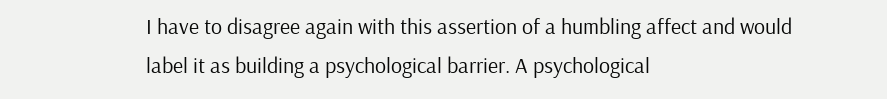I have to disagree again with this assertion of a humbling affect and would label it as building a psychological barrier. A psychological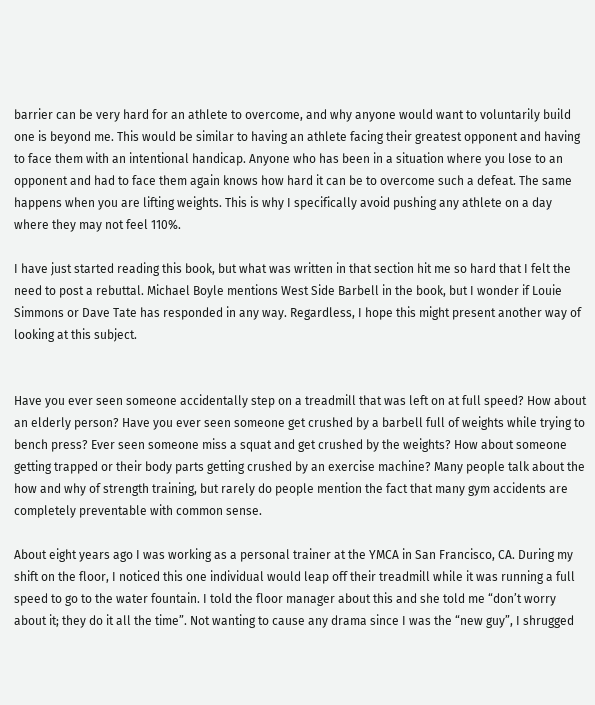barrier can be very hard for an athlete to overcome, and why anyone would want to voluntarily build one is beyond me. This would be similar to having an athlete facing their greatest opponent and having to face them with an intentional handicap. Anyone who has been in a situation where you lose to an opponent and had to face them again knows how hard it can be to overcome such a defeat. The same happens when you are lifting weights. This is why I specifically avoid pushing any athlete on a day where they may not feel 110%.

I have just started reading this book, but what was written in that section hit me so hard that I felt the need to post a rebuttal. Michael Boyle mentions West Side Barbell in the book, but I wonder if Louie Simmons or Dave Tate has responded in any way. Regardless, I hope this might present another way of looking at this subject.


Have you ever seen someone accidentally step on a treadmill that was left on at full speed? How about an elderly person? Have you ever seen someone get crushed by a barbell full of weights while trying to bench press? Ever seen someone miss a squat and get crushed by the weights? How about someone getting trapped or their body parts getting crushed by an exercise machine? Many people talk about the how and why of strength training, but rarely do people mention the fact that many gym accidents are completely preventable with common sense.

About eight years ago I was working as a personal trainer at the YMCA in San Francisco, CA. During my shift on the floor, I noticed this one individual would leap off their treadmill while it was running a full speed to go to the water fountain. I told the floor manager about this and she told me “don’t worry about it; they do it all the time”. Not wanting to cause any drama since I was the “new guy”, I shrugged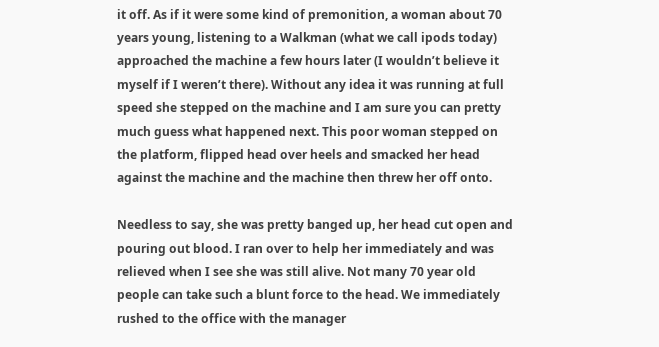it off. As if it were some kind of premonition, a woman about 70 years young, listening to a Walkman (what we call ipods today) approached the machine a few hours later (I wouldn’t believe it myself if I weren’t there). Without any idea it was running at full speed she stepped on the machine and I am sure you can pretty much guess what happened next. This poor woman stepped on the platform, flipped head over heels and smacked her head against the machine and the machine then threw her off onto.

Needless to say, she was pretty banged up, her head cut open and pouring out blood. I ran over to help her immediately and was relieved when I see she was still alive. Not many 70 year old people can take such a blunt force to the head. We immediately rushed to the office with the manager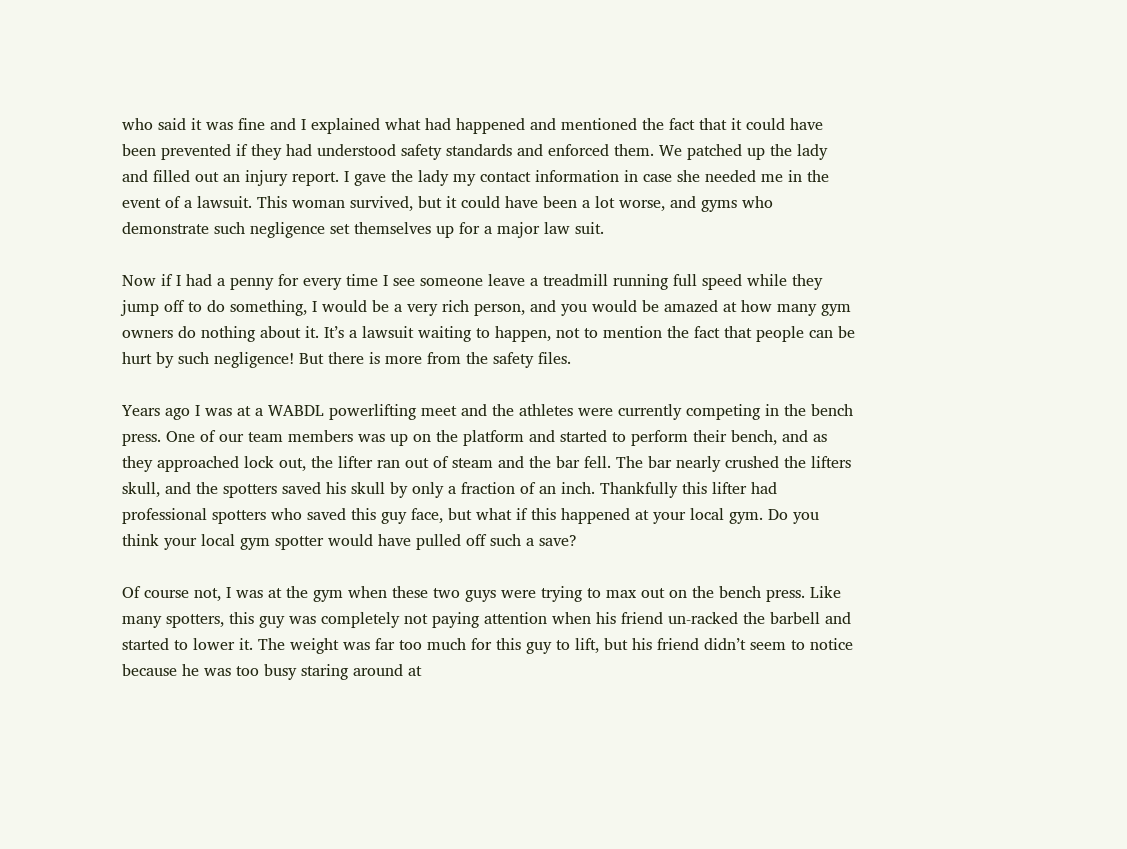who said it was fine and I explained what had happened and mentioned the fact that it could have been prevented if they had understood safety standards and enforced them. We patched up the lady and filled out an injury report. I gave the lady my contact information in case she needed me in the event of a lawsuit. This woman survived, but it could have been a lot worse, and gyms who demonstrate such negligence set themselves up for a major law suit.

Now if I had a penny for every time I see someone leave a treadmill running full speed while they jump off to do something, I would be a very rich person, and you would be amazed at how many gym owners do nothing about it. It’s a lawsuit waiting to happen, not to mention the fact that people can be hurt by such negligence! But there is more from the safety files.

Years ago I was at a WABDL powerlifting meet and the athletes were currently competing in the bench press. One of our team members was up on the platform and started to perform their bench, and as they approached lock out, the lifter ran out of steam and the bar fell. The bar nearly crushed the lifters skull, and the spotters saved his skull by only a fraction of an inch. Thankfully this lifter had professional spotters who saved this guy face, but what if this happened at your local gym. Do you think your local gym spotter would have pulled off such a save?

Of course not, I was at the gym when these two guys were trying to max out on the bench press. Like many spotters, this guy was completely not paying attention when his friend un-racked the barbell and started to lower it. The weight was far too much for this guy to lift, but his friend didn’t seem to notice because he was too busy staring around at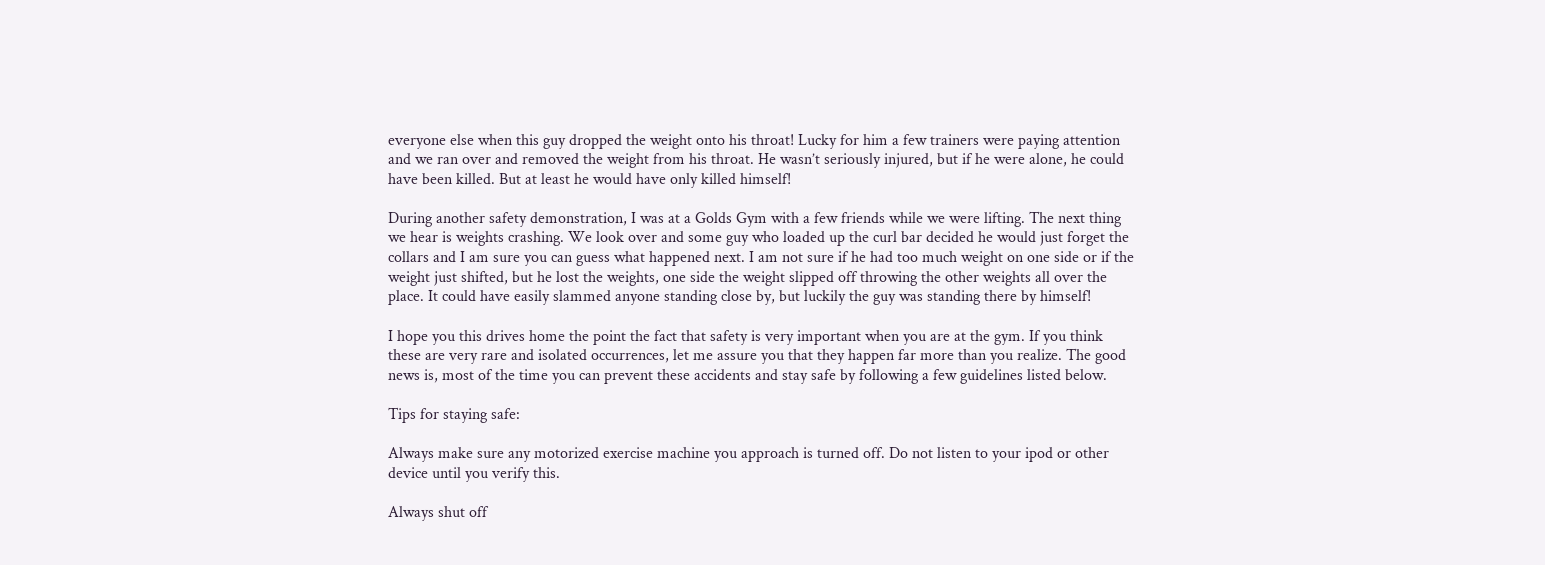everyone else when this guy dropped the weight onto his throat! Lucky for him a few trainers were paying attention and we ran over and removed the weight from his throat. He wasn’t seriously injured, but if he were alone, he could have been killed. But at least he would have only killed himself!

During another safety demonstration, I was at a Golds Gym with a few friends while we were lifting. The next thing we hear is weights crashing. We look over and some guy who loaded up the curl bar decided he would just forget the collars and I am sure you can guess what happened next. I am not sure if he had too much weight on one side or if the weight just shifted, but he lost the weights, one side the weight slipped off throwing the other weights all over the place. It could have easily slammed anyone standing close by, but luckily the guy was standing there by himself!

I hope you this drives home the point the fact that safety is very important when you are at the gym. If you think these are very rare and isolated occurrences, let me assure you that they happen far more than you realize. The good news is, most of the time you can prevent these accidents and stay safe by following a few guidelines listed below.

Tips for staying safe:

Always make sure any motorized exercise machine you approach is turned off. Do not listen to your ipod or other device until you verify this.

Always shut off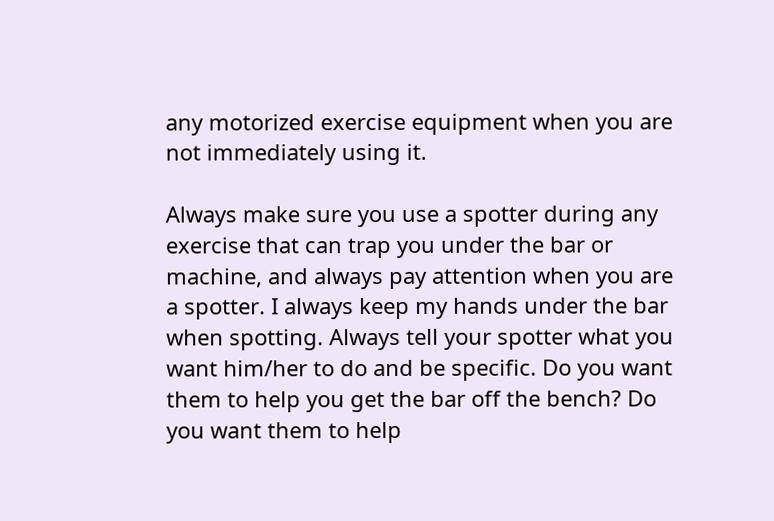any motorized exercise equipment when you are not immediately using it.

Always make sure you use a spotter during any exercise that can trap you under the bar or machine, and always pay attention when you are a spotter. I always keep my hands under the bar when spotting. Always tell your spotter what you want him/her to do and be specific. Do you want them to help you get the bar off the bench? Do you want them to help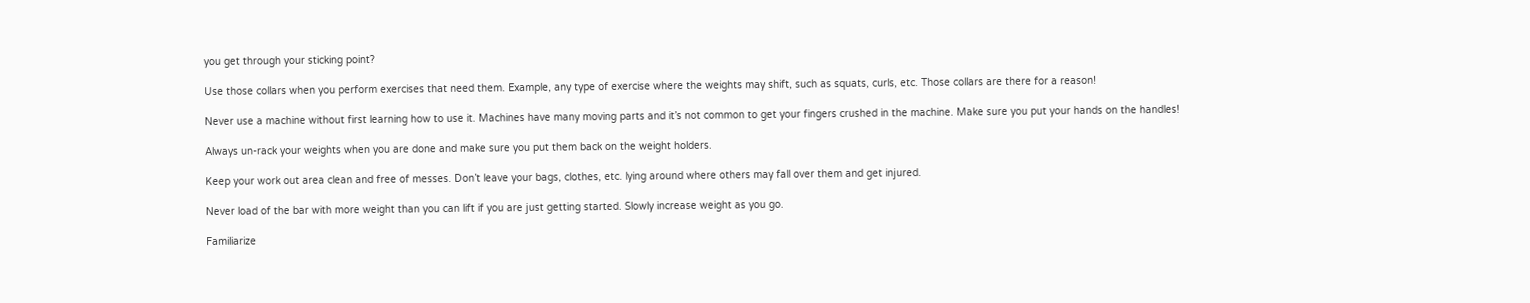you get through your sticking point?

Use those collars when you perform exercises that need them. Example, any type of exercise where the weights may shift, such as squats, curls, etc. Those collars are there for a reason!

Never use a machine without first learning how to use it. Machines have many moving parts and it’s not common to get your fingers crushed in the machine. Make sure you put your hands on the handles!

Always un-rack your weights when you are done and make sure you put them back on the weight holders.

Keep your work out area clean and free of messes. Don’t leave your bags, clothes, etc. lying around where others may fall over them and get injured.

Never load of the bar with more weight than you can lift if you are just getting started. Slowly increase weight as you go.

Familiarize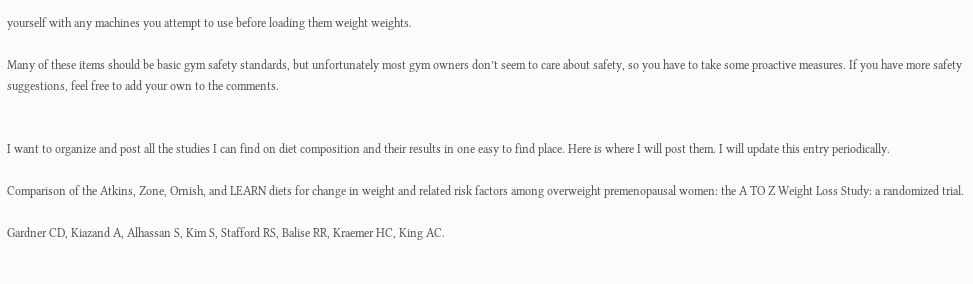yourself with any machines you attempt to use before loading them weight weights.

Many of these items should be basic gym safety standards, but unfortunately most gym owners don’t seem to care about safety, so you have to take some proactive measures. If you have more safety suggestions, feel free to add your own to the comments.


I want to organize and post all the studies I can find on diet composition and their results in one easy to find place. Here is where I will post them. I will update this entry periodically.

Comparison of the Atkins, Zone, Ornish, and LEARN diets for change in weight and related risk factors among overweight premenopausal women: the A TO Z Weight Loss Study: a randomized trial.

Gardner CD, Kiazand A, Alhassan S, Kim S, Stafford RS, Balise RR, Kraemer HC, King AC.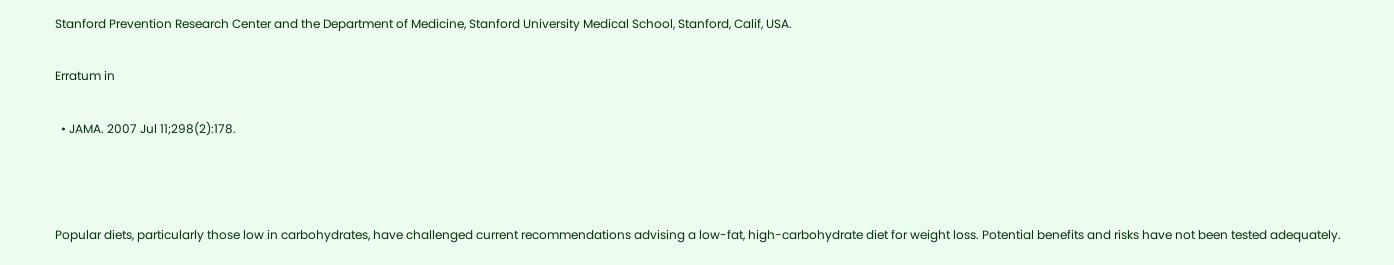Stanford Prevention Research Center and the Department of Medicine, Stanford University Medical School, Stanford, Calif, USA.

Erratum in

  • JAMA. 2007 Jul 11;298(2):178.



Popular diets, particularly those low in carbohydrates, have challenged current recommendations advising a low-fat, high-carbohydrate diet for weight loss. Potential benefits and risks have not been tested adequately.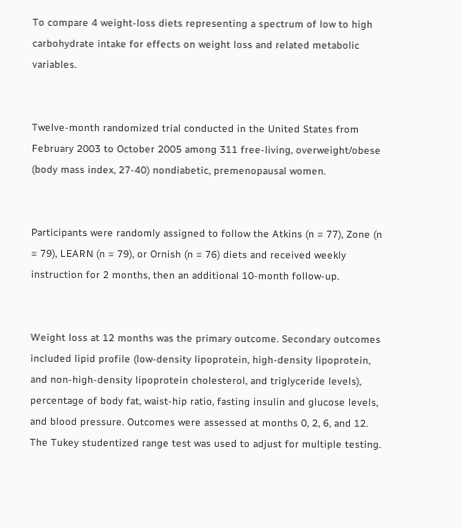To compare 4 weight-loss diets representing a spectrum of low to high carbohydrate intake for effects on weight loss and related metabolic variables.


Twelve-month randomized trial conducted in the United States from February 2003 to October 2005 among 311 free-living, overweight/obese (body mass index, 27-40) nondiabetic, premenopausal women.


Participants were randomly assigned to follow the Atkins (n = 77), Zone (n = 79), LEARN (n = 79), or Ornish (n = 76) diets and received weekly instruction for 2 months, then an additional 10-month follow-up.


Weight loss at 12 months was the primary outcome. Secondary outcomes included lipid profile (low-density lipoprotein, high-density lipoprotein, and non-high-density lipoprotein cholesterol, and triglyceride levels), percentage of body fat, waist-hip ratio, fasting insulin and glucose levels, and blood pressure. Outcomes were assessed at months 0, 2, 6, and 12. The Tukey studentized range test was used to adjust for multiple testing.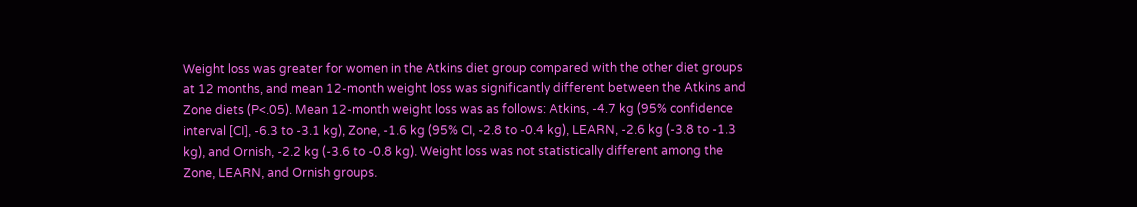Weight loss was greater for women in the Atkins diet group compared with the other diet groups at 12 months, and mean 12-month weight loss was significantly different between the Atkins and Zone diets (P<.05). Mean 12-month weight loss was as follows: Atkins, -4.7 kg (95% confidence interval [CI], -6.3 to -3.1 kg), Zone, -1.6 kg (95% CI, -2.8 to -0.4 kg), LEARN, -2.6 kg (-3.8 to -1.3 kg), and Ornish, -2.2 kg (-3.6 to -0.8 kg). Weight loss was not statistically different among the Zone, LEARN, and Ornish groups.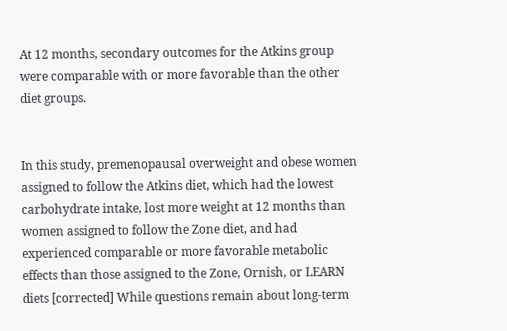At 12 months, secondary outcomes for the Atkins group were comparable with or more favorable than the other diet groups.


In this study, premenopausal overweight and obese women assigned to follow the Atkins diet, which had the lowest carbohydrate intake, lost more weight at 12 months than women assigned to follow the Zone diet, and had experienced comparable or more favorable metabolic effects than those assigned to the Zone, Ornish, or LEARN diets [corrected] While questions remain about long-term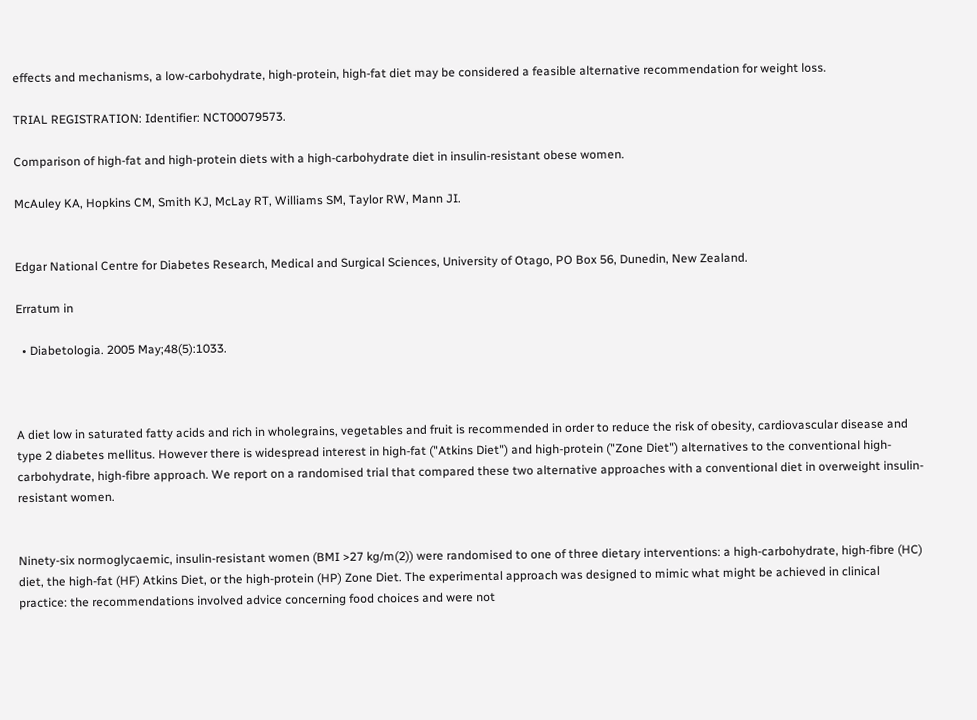effects and mechanisms, a low-carbohydrate, high-protein, high-fat diet may be considered a feasible alternative recommendation for weight loss.

TRIAL REGISTRATION: Identifier: NCT00079573.

Comparison of high-fat and high-protein diets with a high-carbohydrate diet in insulin-resistant obese women.

McAuley KA, Hopkins CM, Smith KJ, McLay RT, Williams SM, Taylor RW, Mann JI.


Edgar National Centre for Diabetes Research, Medical and Surgical Sciences, University of Otago, PO Box 56, Dunedin, New Zealand.

Erratum in

  • Diabetologia. 2005 May;48(5):1033.



A diet low in saturated fatty acids and rich in wholegrains, vegetables and fruit is recommended in order to reduce the risk of obesity, cardiovascular disease and type 2 diabetes mellitus. However there is widespread interest in high-fat ("Atkins Diet") and high-protein ("Zone Diet") alternatives to the conventional high-carbohydrate, high-fibre approach. We report on a randomised trial that compared these two alternative approaches with a conventional diet in overweight insulin-resistant women.


Ninety-six normoglycaemic, insulin-resistant women (BMI >27 kg/m(2)) were randomised to one of three dietary interventions: a high-carbohydrate, high-fibre (HC) diet, the high-fat (HF) Atkins Diet, or the high-protein (HP) Zone Diet. The experimental approach was designed to mimic what might be achieved in clinical practice: the recommendations involved advice concerning food choices and were not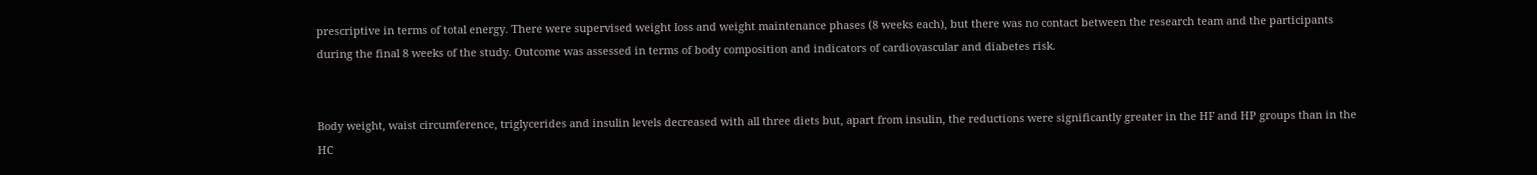prescriptive in terms of total energy. There were supervised weight loss and weight maintenance phases (8 weeks each), but there was no contact between the research team and the participants during the final 8 weeks of the study. Outcome was assessed in terms of body composition and indicators of cardiovascular and diabetes risk.


Body weight, waist circumference, triglycerides and insulin levels decreased with all three diets but, apart from insulin, the reductions were significantly greater in the HF and HP groups than in the HC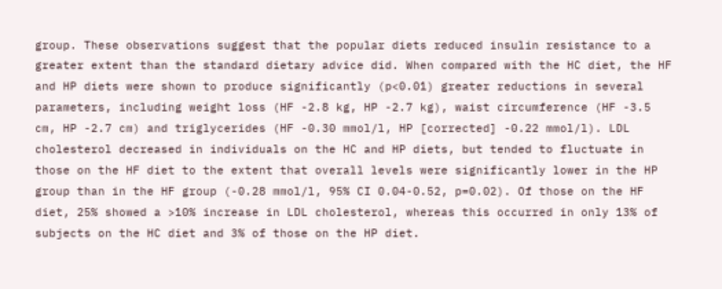group. These observations suggest that the popular diets reduced insulin resistance to a greater extent than the standard dietary advice did. When compared with the HC diet, the HF and HP diets were shown to produce significantly (p<0.01) greater reductions in several parameters, including weight loss (HF -2.8 kg, HP -2.7 kg), waist circumference (HF -3.5 cm, HP -2.7 cm) and triglycerides (HF -0.30 mmol/l, HP [corrected] -0.22 mmol/l). LDL cholesterol decreased in individuals on the HC and HP diets, but tended to fluctuate in those on the HF diet to the extent that overall levels were significantly lower in the HP group than in the HF group (-0.28 mmol/l, 95% CI 0.04-0.52, p=0.02). Of those on the HF diet, 25% showed a >10% increase in LDL cholesterol, whereas this occurred in only 13% of subjects on the HC diet and 3% of those on the HP diet.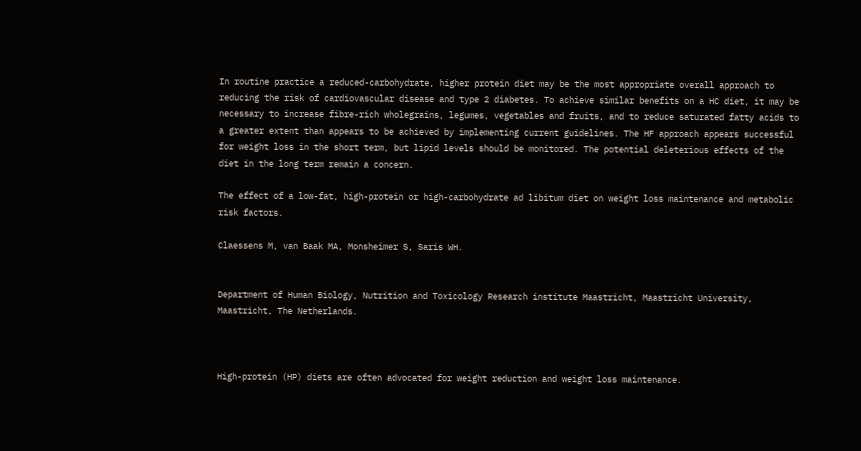In routine practice a reduced-carbohydrate, higher protein diet may be the most appropriate overall approach to reducing the risk of cardiovascular disease and type 2 diabetes. To achieve similar benefits on a HC diet, it may be necessary to increase fibre-rich wholegrains, legumes, vegetables and fruits, and to reduce saturated fatty acids to a greater extent than appears to be achieved by implementing current guidelines. The HF approach appears successful for weight loss in the short term, but lipid levels should be monitored. The potential deleterious effects of the diet in the long term remain a concern.

The effect of a low-fat, high-protein or high-carbohydrate ad libitum diet on weight loss maintenance and metabolic risk factors.

Claessens M, van Baak MA, Monsheimer S, Saris WH.


Department of Human Biology, Nutrition and Toxicology Research institute Maastricht, Maastricht University, Maastricht, The Netherlands.



High-protein (HP) diets are often advocated for weight reduction and weight loss maintenance.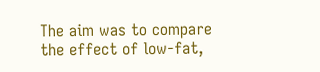The aim was to compare the effect of low-fat,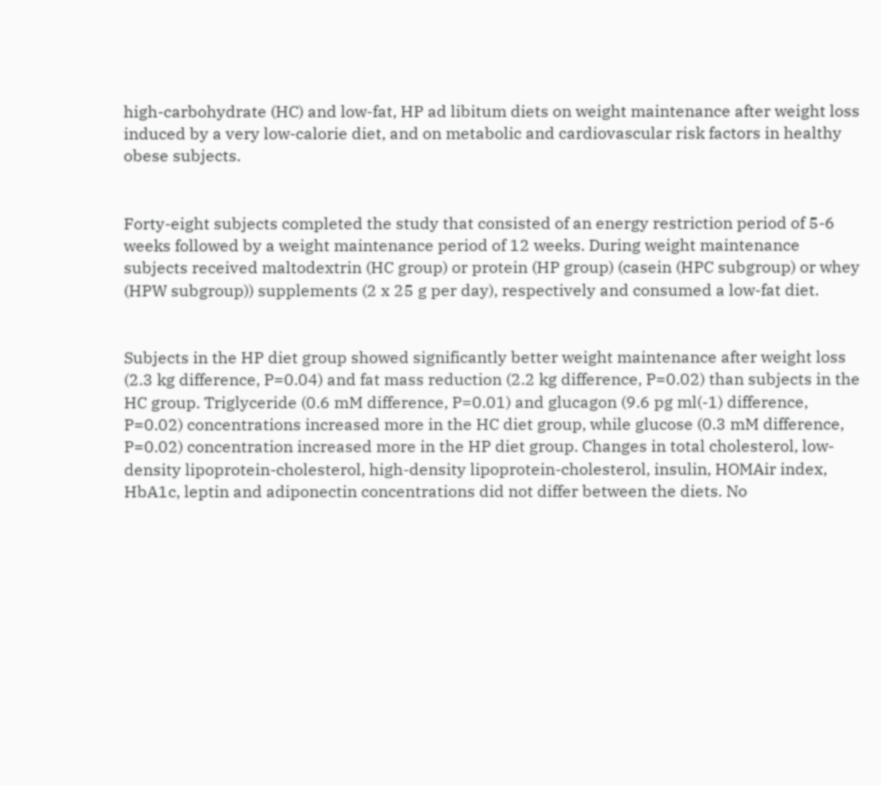high-carbohydrate (HC) and low-fat, HP ad libitum diets on weight maintenance after weight loss induced by a very low-calorie diet, and on metabolic and cardiovascular risk factors in healthy obese subjects.


Forty-eight subjects completed the study that consisted of an energy restriction period of 5-6 weeks followed by a weight maintenance period of 12 weeks. During weight maintenance subjects received maltodextrin (HC group) or protein (HP group) (casein (HPC subgroup) or whey (HPW subgroup)) supplements (2 x 25 g per day), respectively and consumed a low-fat diet.


Subjects in the HP diet group showed significantly better weight maintenance after weight loss (2.3 kg difference, P=0.04) and fat mass reduction (2.2 kg difference, P=0.02) than subjects in the HC group. Triglyceride (0.6 mM difference, P=0.01) and glucagon (9.6 pg ml(-1) difference, P=0.02) concentrations increased more in the HC diet group, while glucose (0.3 mM difference, P=0.02) concentration increased more in the HP diet group. Changes in total cholesterol, low-density lipoprotein-cholesterol, high-density lipoprotein-cholesterol, insulin, HOMAir index, HbA1c, leptin and adiponectin concentrations did not differ between the diets. No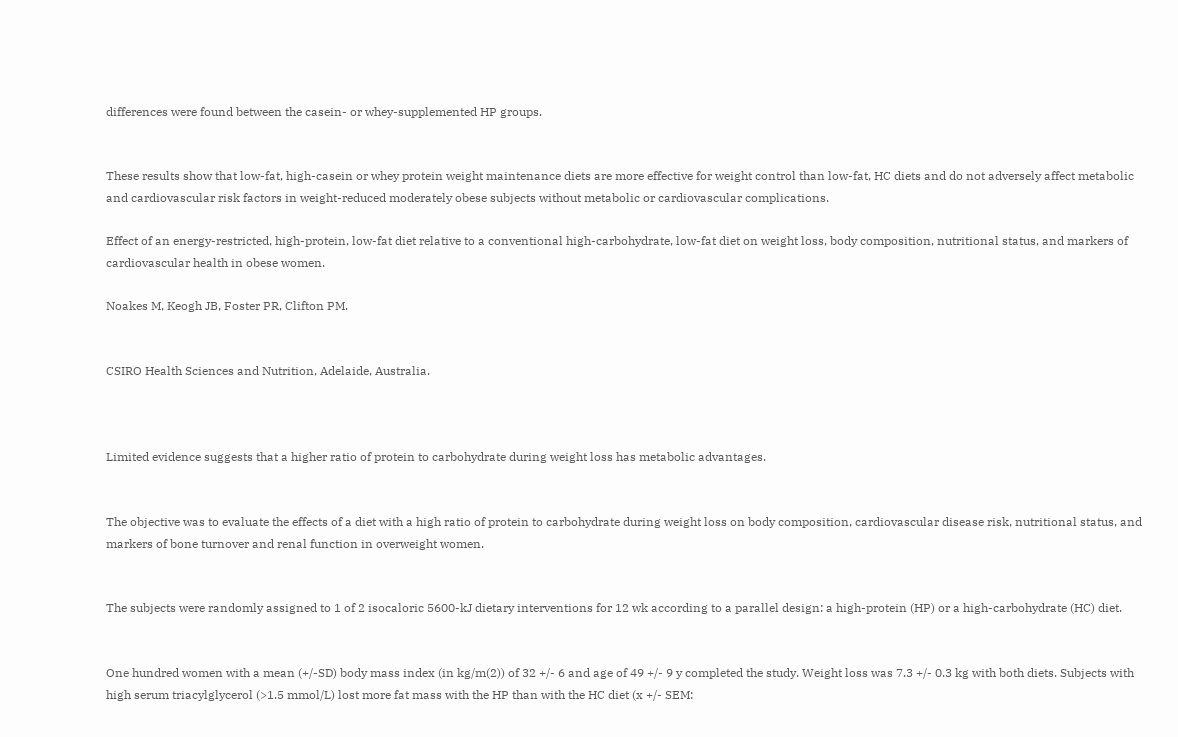differences were found between the casein- or whey-supplemented HP groups.


These results show that low-fat, high-casein or whey protein weight maintenance diets are more effective for weight control than low-fat, HC diets and do not adversely affect metabolic and cardiovascular risk factors in weight-reduced moderately obese subjects without metabolic or cardiovascular complications.

Effect of an energy-restricted, high-protein, low-fat diet relative to a conventional high-carbohydrate, low-fat diet on weight loss, body composition, nutritional status, and markers of cardiovascular health in obese women.

Noakes M, Keogh JB, Foster PR, Clifton PM.


CSIRO Health Sciences and Nutrition, Adelaide, Australia.



Limited evidence suggests that a higher ratio of protein to carbohydrate during weight loss has metabolic advantages.


The objective was to evaluate the effects of a diet with a high ratio of protein to carbohydrate during weight loss on body composition, cardiovascular disease risk, nutritional status, and markers of bone turnover and renal function in overweight women.


The subjects were randomly assigned to 1 of 2 isocaloric 5600-kJ dietary interventions for 12 wk according to a parallel design: a high-protein (HP) or a high-carbohydrate (HC) diet.


One hundred women with a mean (+/-SD) body mass index (in kg/m(2)) of 32 +/- 6 and age of 49 +/- 9 y completed the study. Weight loss was 7.3 +/- 0.3 kg with both diets. Subjects with high serum triacylglycerol (>1.5 mmol/L) lost more fat mass with the HP than with the HC diet (x +/- SEM: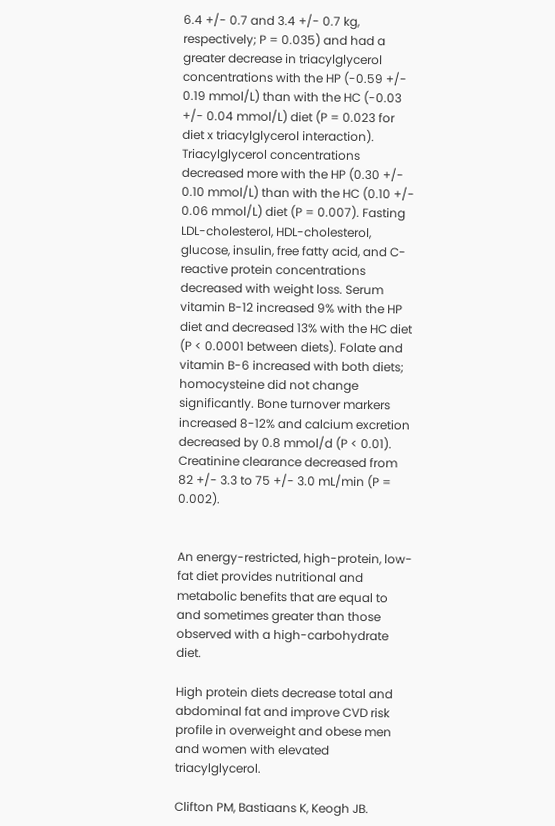6.4 +/- 0.7 and 3.4 +/- 0.7 kg, respectively; P = 0.035) and had a greater decrease in triacylglycerol concentrations with the HP (-0.59 +/- 0.19 mmol/L) than with the HC (-0.03 +/- 0.04 mmol/L) diet (P = 0.023 for diet x triacylglycerol interaction). Triacylglycerol concentrations decreased more with the HP (0.30 +/- 0.10 mmol/L) than with the HC (0.10 +/- 0.06 mmol/L) diet (P = 0.007). Fasting LDL-cholesterol, HDL-cholesterol, glucose, insulin, free fatty acid, and C-reactive protein concentrations decreased with weight loss. Serum vitamin B-12 increased 9% with the HP diet and decreased 13% with the HC diet (P < 0.0001 between diets). Folate and vitamin B-6 increased with both diets; homocysteine did not change significantly. Bone turnover markers increased 8-12% and calcium excretion decreased by 0.8 mmol/d (P < 0.01). Creatinine clearance decreased from 82 +/- 3.3 to 75 +/- 3.0 mL/min (P = 0.002).


An energy-restricted, high-protein, low-fat diet provides nutritional and metabolic benefits that are equal to and sometimes greater than those observed with a high-carbohydrate diet.

High protein diets decrease total and abdominal fat and improve CVD risk profile in overweight and obese men and women with elevated triacylglycerol.

Clifton PM, Bastiaans K, Keogh JB.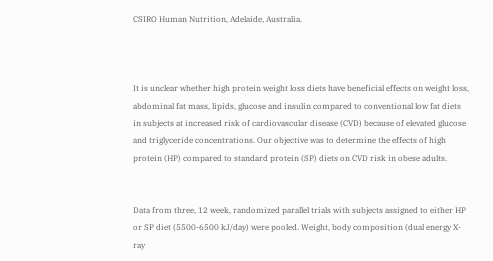CSIRO Human Nutrition, Adelaide, Australia.



It is unclear whether high protein weight loss diets have beneficial effects on weight loss, abdominal fat mass, lipids, glucose and insulin compared to conventional low fat diets in subjects at increased risk of cardiovascular disease (CVD) because of elevated glucose and triglyceride concentrations. Our objective was to determine the effects of high protein (HP) compared to standard protein (SP) diets on CVD risk in obese adults.


Data from three, 12 week, randomized parallel trials with subjects assigned to either HP or SP diet (5500-6500 kJ/day) were pooled. Weight, body composition (dual energy X-ray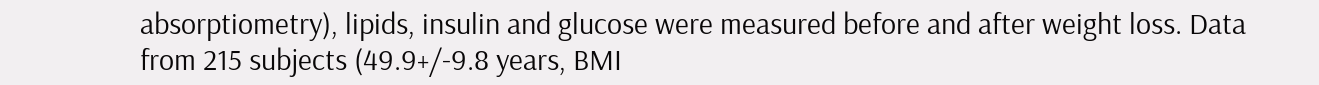absorptiometry), lipids, insulin and glucose were measured before and after weight loss. Data from 215 subjects (49.9+/-9.8 years, BMI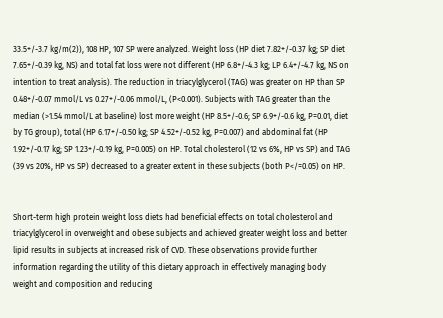33.5+/-3.7 kg/m(2)), 108 HP, 107 SP were analyzed. Weight loss (HP diet 7.82+/-0.37 kg; SP diet 7.65+/-0.39 kg, NS) and total fat loss were not different (HP 6.8+/-4.3 kg; LP 6.4+/-4.7 kg, NS on intention to treat analysis). The reduction in triacylglycerol (TAG) was greater on HP than SP 0.48+/-0.07 mmol/L vs 0.27+/-0.06 mmol/L, (P<0.001). Subjects with TAG greater than the median (>1.54 mmol/L at baseline) lost more weight (HP 8.5+/-0.6; SP 6.9+/-0.6 kg, P=0.01, diet by TG group), total (HP 6.17+/-0.50 kg; SP 4.52+/-0.52 kg, P=0.007) and abdominal fat (HP 1.92+/-0.17 kg; SP 1.23+/-0.19 kg, P=0.005) on HP. Total cholesterol (12 vs 6%, HP vs SP) and TAG (39 vs 20%, HP vs SP) decreased to a greater extent in these subjects (both P</=0.05) on HP.


Short-term high protein weight loss diets had beneficial effects on total cholesterol and triacylglycerol in overweight and obese subjects and achieved greater weight loss and better lipid results in subjects at increased risk of CVD. These observations provide further information regarding the utility of this dietary approach in effectively managing body weight and composition and reducing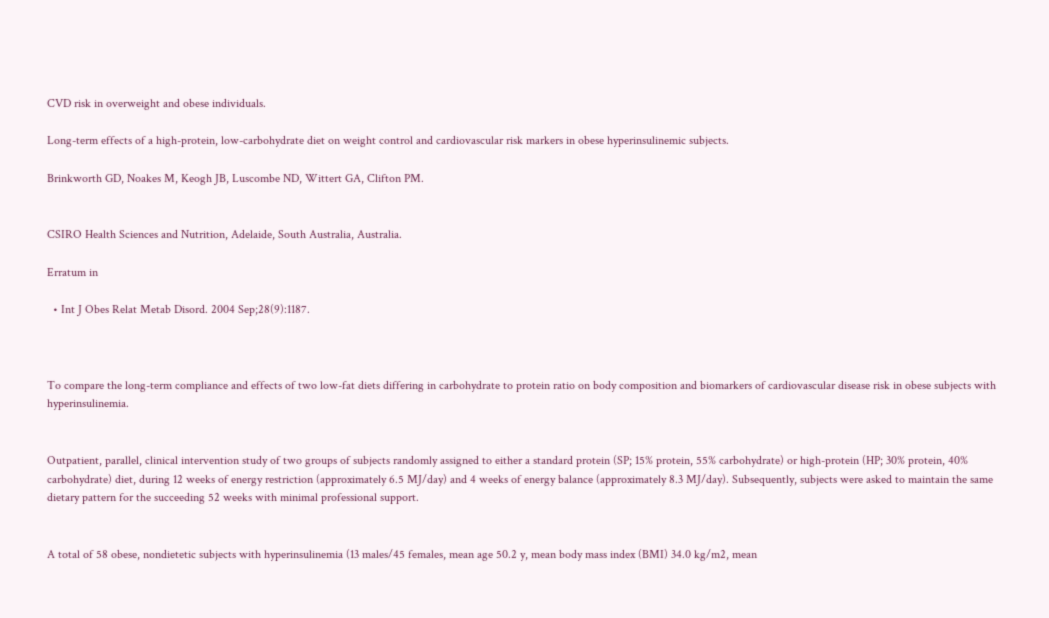CVD risk in overweight and obese individuals.

Long-term effects of a high-protein, low-carbohydrate diet on weight control and cardiovascular risk markers in obese hyperinsulinemic subjects.

Brinkworth GD, Noakes M, Keogh JB, Luscombe ND, Wittert GA, Clifton PM.


CSIRO Health Sciences and Nutrition, Adelaide, South Australia, Australia.

Erratum in

  • Int J Obes Relat Metab Disord. 2004 Sep;28(9):1187.



To compare the long-term compliance and effects of two low-fat diets differing in carbohydrate to protein ratio on body composition and biomarkers of cardiovascular disease risk in obese subjects with hyperinsulinemia.


Outpatient, parallel, clinical intervention study of two groups of subjects randomly assigned to either a standard protein (SP; 15% protein, 55% carbohydrate) or high-protein (HP; 30% protein, 40% carbohydrate) diet, during 12 weeks of energy restriction (approximately 6.5 MJ/day) and 4 weeks of energy balance (approximately 8.3 MJ/day). Subsequently, subjects were asked to maintain the same dietary pattern for the succeeding 52 weeks with minimal professional support.


A total of 58 obese, nondietetic subjects with hyperinsulinemia (13 males/45 females, mean age 50.2 y, mean body mass index (BMI) 34.0 kg/m2, mean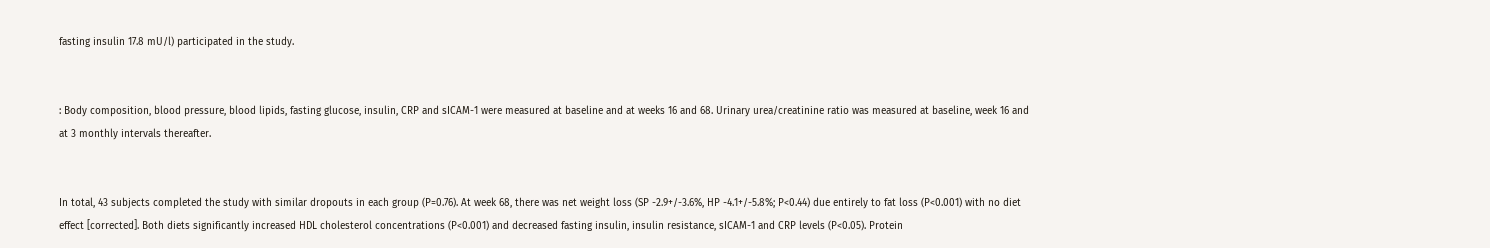fasting insulin 17.8 mU/l) participated in the study.


: Body composition, blood pressure, blood lipids, fasting glucose, insulin, CRP and sICAM-1 were measured at baseline and at weeks 16 and 68. Urinary urea/creatinine ratio was measured at baseline, week 16 and at 3 monthly intervals thereafter.


In total, 43 subjects completed the study with similar dropouts in each group (P=0.76). At week 68, there was net weight loss (SP -2.9+/-3.6%, HP -4.1+/-5.8%; P<0.44) due entirely to fat loss (P<0.001) with no diet effect [corrected]. Both diets significantly increased HDL cholesterol concentrations (P<0.001) and decreased fasting insulin, insulin resistance, sICAM-1 and CRP levels (P<0.05). Protein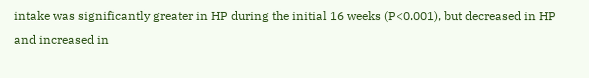intake was significantly greater in HP during the initial 16 weeks (P<0.001), but decreased in HP and increased in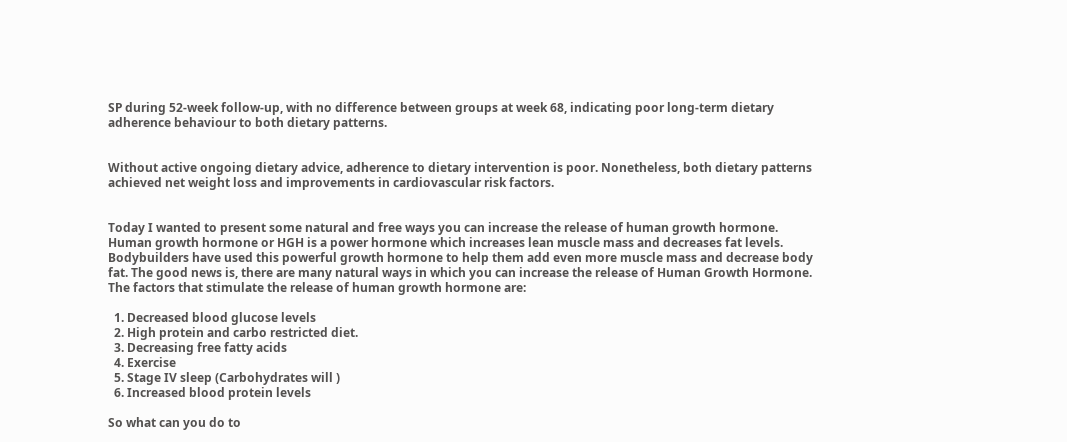SP during 52-week follow-up, with no difference between groups at week 68, indicating poor long-term dietary adherence behaviour to both dietary patterns.


Without active ongoing dietary advice, adherence to dietary intervention is poor. Nonetheless, both dietary patterns achieved net weight loss and improvements in cardiovascular risk factors.


Today I wanted to present some natural and free ways you can increase the release of human growth hormone. Human growth hormone or HGH is a power hormone which increases lean muscle mass and decreases fat levels. Bodybuilders have used this powerful growth hormone to help them add even more muscle mass and decrease body fat. The good news is, there are many natural ways in which you can increase the release of Human Growth Hormone. The factors that stimulate the release of human growth hormone are:

  1. Decreased blood glucose levels
  2. High protein and carbo restricted diet.
  3. Decreasing free fatty acids
  4. Exercise
  5. Stage IV sleep (Carbohydrates will )
  6. Increased blood protein levels

So what can you do to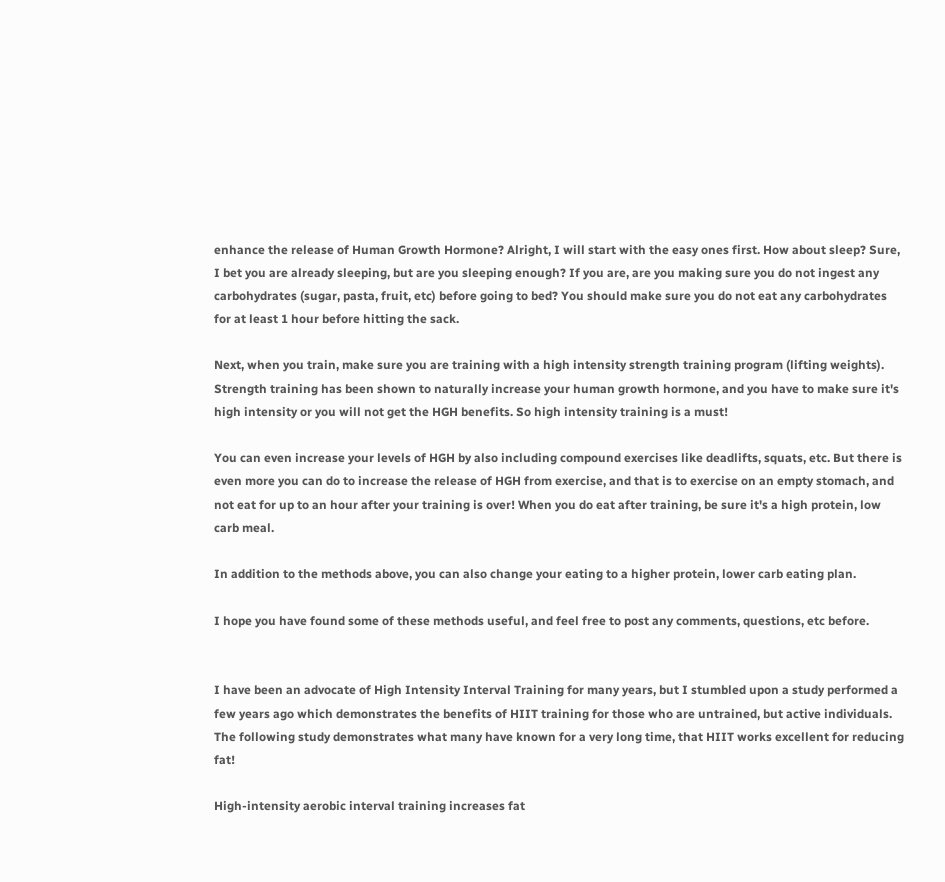enhance the release of Human Growth Hormone? Alright, I will start with the easy ones first. How about sleep? Sure, I bet you are already sleeping, but are you sleeping enough? If you are, are you making sure you do not ingest any carbohydrates (sugar, pasta, fruit, etc) before going to bed? You should make sure you do not eat any carbohydrates for at least 1 hour before hitting the sack.

Next, when you train, make sure you are training with a high intensity strength training program (lifting weights). Strength training has been shown to naturally increase your human growth hormone, and you have to make sure it's high intensity or you will not get the HGH benefits. So high intensity training is a must!

You can even increase your levels of HGH by also including compound exercises like deadlifts, squats, etc. But there is even more you can do to increase the release of HGH from exercise, and that is to exercise on an empty stomach, and not eat for up to an hour after your training is over! When you do eat after training, be sure it's a high protein, low carb meal.

In addition to the methods above, you can also change your eating to a higher protein, lower carb eating plan.

I hope you have found some of these methods useful, and feel free to post any comments, questions, etc before.


I have been an advocate of High Intensity Interval Training for many years, but I stumbled upon a study performed a few years ago which demonstrates the benefits of HIIT training for those who are untrained, but active individuals. The following study demonstrates what many have known for a very long time, that HIIT works excellent for reducing fat!

High-intensity aerobic interval training increases fat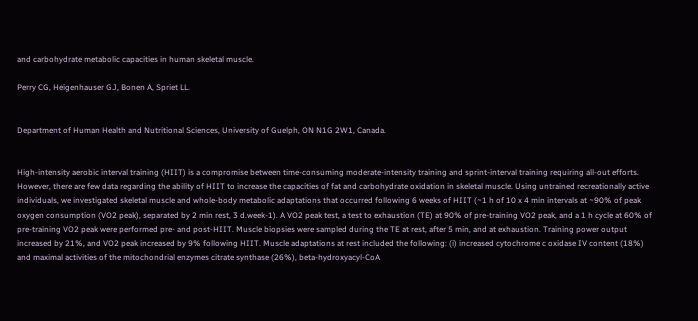and carbohydrate metabolic capacities in human skeletal muscle.

Perry CG, Heigenhauser GJ, Bonen A, Spriet LL.


Department of Human Health and Nutritional Sciences, University of Guelph, ON N1G 2W1, Canada.


High-intensity aerobic interval training (HIIT) is a compromise between time-consuming moderate-intensity training and sprint-interval training requiring all-out efforts. However, there are few data regarding the ability of HIIT to increase the capacities of fat and carbohydrate oxidation in skeletal muscle. Using untrained recreationally active individuals, we investigated skeletal muscle and whole-body metabolic adaptations that occurred following 6 weeks of HIIT (~1 h of 10 x 4 min intervals at ~90% of peak oxygen consumption (VO2 peak), separated by 2 min rest, 3 d.week-1). A VO2 peak test, a test to exhaustion (TE) at 90% of pre-training VO2 peak, and a 1 h cycle at 60% of pre-training VO2 peak were performed pre- and post-HIIT. Muscle biopsies were sampled during the TE at rest, after 5 min, and at exhaustion. Training power output increased by 21%, and VO2 peak increased by 9% following HIIT. Muscle adaptations at rest included the following: (i) increased cytochrome c oxidase IV content (18%) and maximal activities of the mitochondrial enzymes citrate synthase (26%), beta-hydroxyacyl-CoA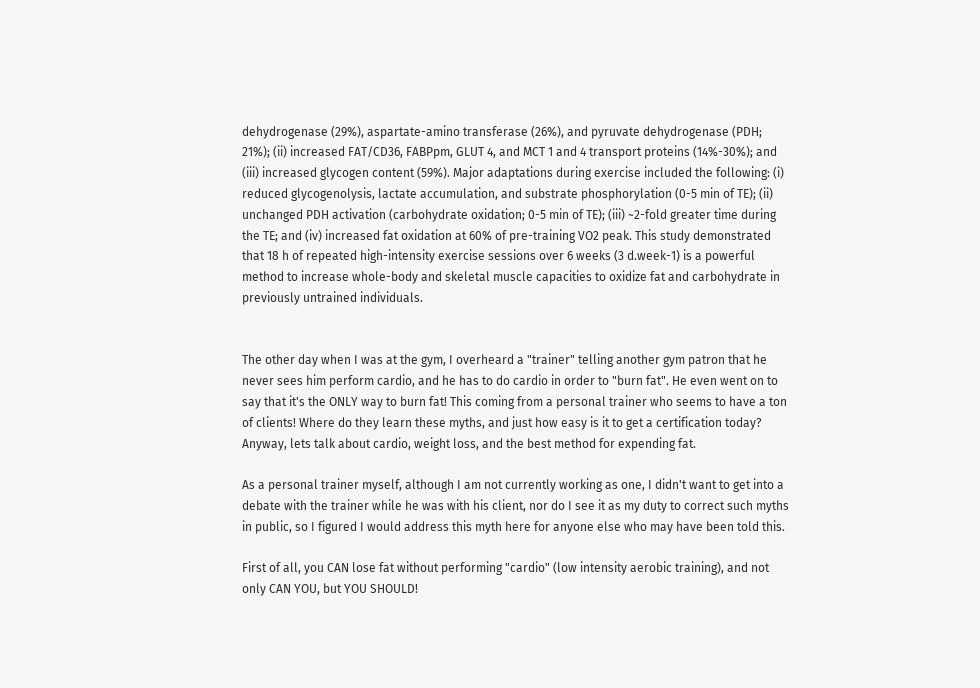dehydrogenase (29%), aspartate-amino transferase (26%), and pyruvate dehydrogenase (PDH; 21%); (ii) increased FAT/CD36, FABPpm, GLUT 4, and MCT 1 and 4 transport proteins (14%-30%); and (iii) increased glycogen content (59%). Major adaptations during exercise included the following: (i) reduced glycogenolysis, lactate accumulation, and substrate phosphorylation (0-5 min of TE); (ii) unchanged PDH activation (carbohydrate oxidation; 0-5 min of TE); (iii) ~2-fold greater time during the TE; and (iv) increased fat oxidation at 60% of pre-training VO2 peak. This study demonstrated that 18 h of repeated high-intensity exercise sessions over 6 weeks (3 d.week-1) is a powerful method to increase whole-body and skeletal muscle capacities to oxidize fat and carbohydrate in previously untrained individuals.


The other day when I was at the gym, I overheard a "trainer" telling another gym patron that he never sees him perform cardio, and he has to do cardio in order to "burn fat". He even went on to say that it's the ONLY way to burn fat! This coming from a personal trainer who seems to have a ton of clients! Where do they learn these myths, and just how easy is it to get a certification today? Anyway, lets talk about cardio, weight loss, and the best method for expending fat.

As a personal trainer myself, although I am not currently working as one, I didn't want to get into a debate with the trainer while he was with his client, nor do I see it as my duty to correct such myths in public, so I figured I would address this myth here for anyone else who may have been told this.

First of all, you CAN lose fat without performing "cardio" (low intensity aerobic training), and not only CAN YOU, but YOU SHOULD!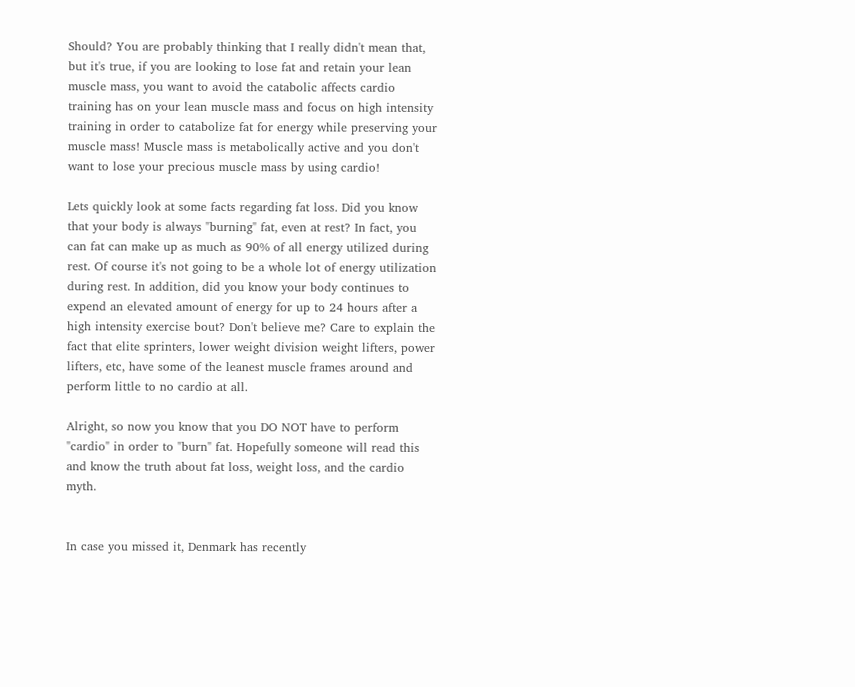Should? You are probably thinking that I really didn't mean that, but it's true, if you are looking to lose fat and retain your lean muscle mass, you want to avoid the catabolic affects cardio training has on your lean muscle mass and focus on high intensity training in order to catabolize fat for energy while preserving your muscle mass! Muscle mass is metabolically active and you don't want to lose your precious muscle mass by using cardio!

Lets quickly look at some facts regarding fat loss. Did you know that your body is always "burning" fat, even at rest? In fact, you can fat can make up as much as 90% of all energy utilized during rest. Of course it's not going to be a whole lot of energy utilization during rest. In addition, did you know your body continues to expend an elevated amount of energy for up to 24 hours after a high intensity exercise bout? Don't believe me? Care to explain the fact that elite sprinters, lower weight division weight lifters, power lifters, etc, have some of the leanest muscle frames around and perform little to no cardio at all.

Alright, so now you know that you DO NOT have to perform "cardio" in order to "burn" fat. Hopefully someone will read this and know the truth about fat loss, weight loss, and the cardio myth.


In case you missed it, Denmark has recently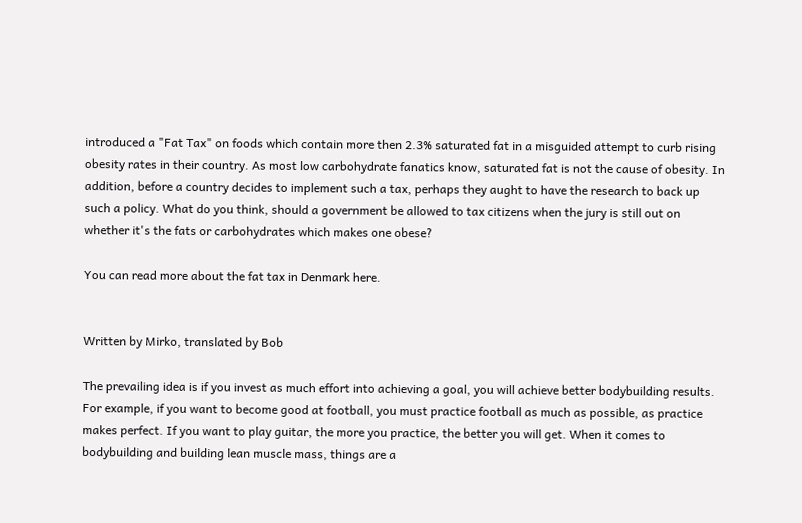introduced a "Fat Tax" on foods which contain more then 2.3% saturated fat in a misguided attempt to curb rising obesity rates in their country. As most low carbohydrate fanatics know, saturated fat is not the cause of obesity. In addition, before a country decides to implement such a tax, perhaps they aught to have the research to back up such a policy. What do you think, should a government be allowed to tax citizens when the jury is still out on whether it's the fats or carbohydrates which makes one obese?

You can read more about the fat tax in Denmark here.


Written by Mirko, translated by Bob

The prevailing idea is if you invest as much effort into achieving a goal, you will achieve better bodybuilding results. For example, if you want to become good at football, you must practice football as much as possible, as practice makes perfect. If you want to play guitar, the more you practice, the better you will get. When it comes to bodybuilding and building lean muscle mass, things are a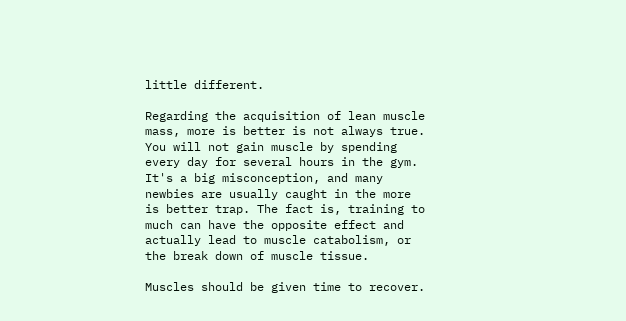little different.

Regarding the acquisition of lean muscle mass, more is better is not always true. You will not gain muscle by spending every day for several hours in the gym. It's a big misconception, and many newbies are usually caught in the more is better trap. The fact is, training to much can have the opposite effect and actually lead to muscle catabolism, or the break down of muscle tissue.

Muscles should be given time to recover.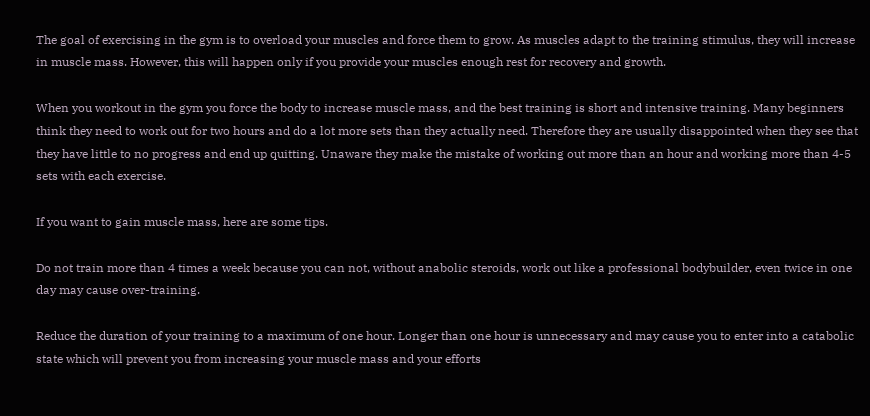The goal of exercising in the gym is to overload your muscles and force them to grow. As muscles adapt to the training stimulus, they will increase in muscle mass. However, this will happen only if you provide your muscles enough rest for recovery and growth.

When you workout in the gym you force the body to increase muscle mass, and the best training is short and intensive training. Many beginners think they need to work out for two hours and do a lot more sets than they actually need. Therefore they are usually disappointed when they see that they have little to no progress and end up quitting. Unaware they make the mistake of working out more than an hour and working more than 4-5 sets with each exercise.

If you want to gain muscle mass, here are some tips.

Do not train more than 4 times a week because you can not, without anabolic steroids, work out like a professional bodybuilder, even twice in one day may cause over-training.

Reduce the duration of your training to a maximum of one hour. Longer than one hour is unnecessary and may cause you to enter into a catabolic state which will prevent you from increasing your muscle mass and your efforts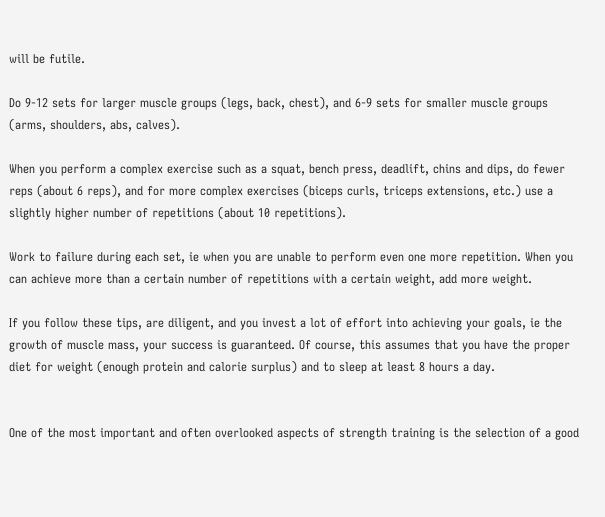will be futile.

Do 9-12 sets for larger muscle groups (legs, back, chest), and 6-9 sets for smaller muscle groups (arms, shoulders, abs, calves).

When you perform a complex exercise such as a squat, bench press, deadlift, chins and dips, do fewer reps (about 6 reps), and for more complex exercises (biceps curls, triceps extensions, etc.) use a slightly higher number of repetitions (about 10 repetitions).

Work to failure during each set, ie when you are unable to perform even one more repetition. When you can achieve more than a certain number of repetitions with a certain weight, add more weight.

If you follow these tips, are diligent, and you invest a lot of effort into achieving your goals, ie the growth of muscle mass, your success is guaranteed. Of course, this assumes that you have the proper diet for weight (enough protein and calorie surplus) and to sleep at least 8 hours a day.


One of the most important and often overlooked aspects of strength training is the selection of a good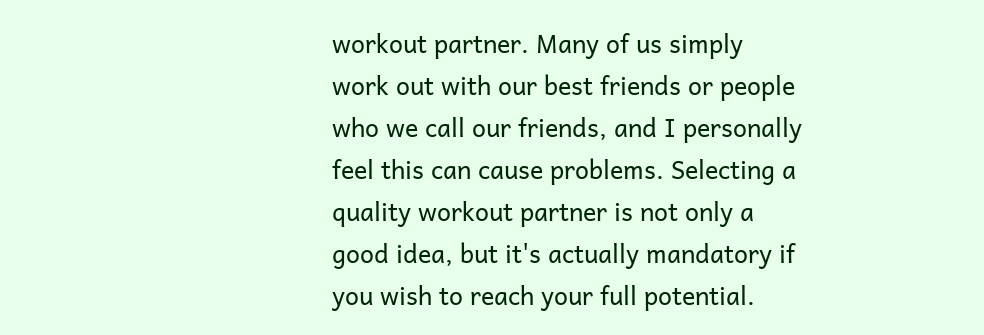workout partner. Many of us simply work out with our best friends or people who we call our friends, and I personally feel this can cause problems. Selecting a quality workout partner is not only a good idea, but it's actually mandatory if you wish to reach your full potential.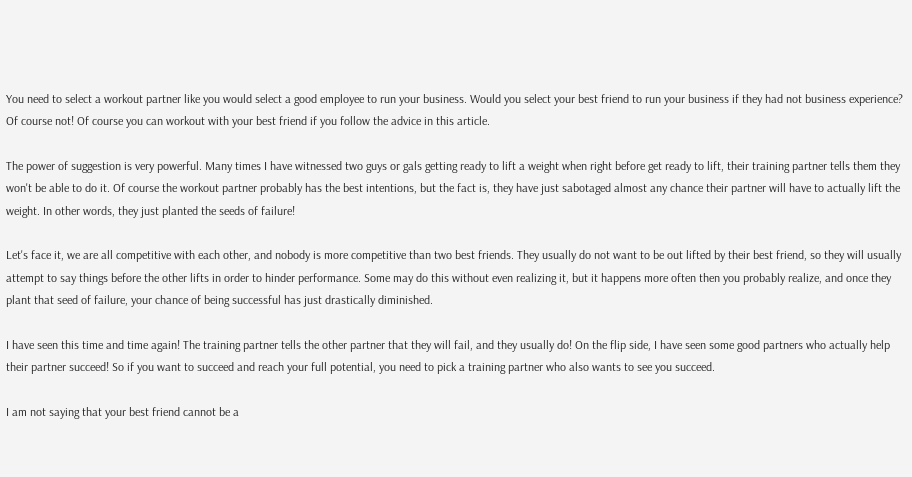You need to select a workout partner like you would select a good employee to run your business. Would you select your best friend to run your business if they had not business experience? Of course not! Of course you can workout with your best friend if you follow the advice in this article.

The power of suggestion is very powerful. Many times I have witnessed two guys or gals getting ready to lift a weight when right before get ready to lift, their training partner tells them they won't be able to do it. Of course the workout partner probably has the best intentions, but the fact is, they have just sabotaged almost any chance their partner will have to actually lift the weight. In other words, they just planted the seeds of failure!

Let's face it, we are all competitive with each other, and nobody is more competitive than two best friends. They usually do not want to be out lifted by their best friend, so they will usually attempt to say things before the other lifts in order to hinder performance. Some may do this without even realizing it, but it happens more often then you probably realize, and once they plant that seed of failure, your chance of being successful has just drastically diminished.

I have seen this time and time again! The training partner tells the other partner that they will fail, and they usually do! On the flip side, I have seen some good partners who actually help their partner succeed! So if you want to succeed and reach your full potential, you need to pick a training partner who also wants to see you succeed.

I am not saying that your best friend cannot be a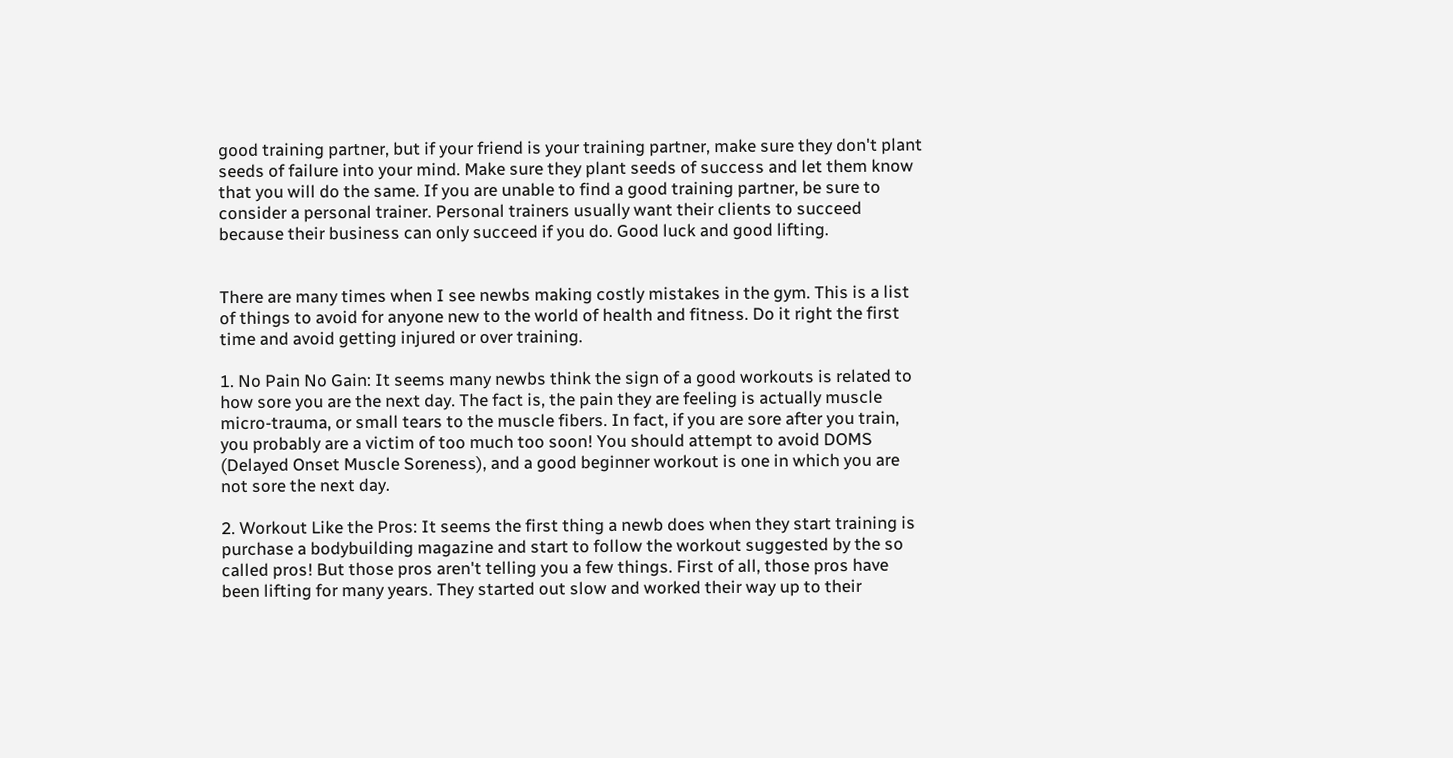good training partner, but if your friend is your training partner, make sure they don't plant seeds of failure into your mind. Make sure they plant seeds of success and let them know that you will do the same. If you are unable to find a good training partner, be sure to consider a personal trainer. Personal trainers usually want their clients to succeed because their business can only succeed if you do. Good luck and good lifting.


There are many times when I see newbs making costly mistakes in the gym. This is a list of things to avoid for anyone new to the world of health and fitness. Do it right the first time and avoid getting injured or over training.

1. No Pain No Gain: It seems many newbs think the sign of a good workouts is related to how sore you are the next day. The fact is, the pain they are feeling is actually muscle micro-trauma, or small tears to the muscle fibers. In fact, if you are sore after you train, you probably are a victim of too much too soon! You should attempt to avoid DOMS (Delayed Onset Muscle Soreness), and a good beginner workout is one in which you are not sore the next day.

2. Workout Like the Pros: It seems the first thing a newb does when they start training is purchase a bodybuilding magazine and start to follow the workout suggested by the so called pros! But those pros aren't telling you a few things. First of all, those pros have been lifting for many years. They started out slow and worked their way up to their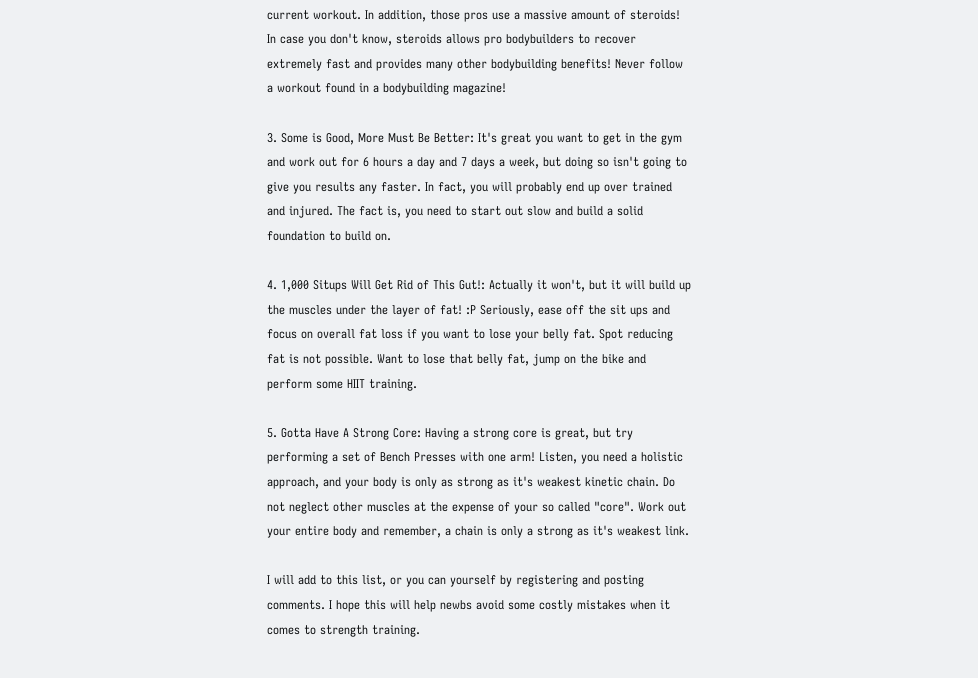current workout. In addition, those pros use a massive amount of steroids! In case you don't know, steroids allows pro bodybuilders to recover extremely fast and provides many other bodybuilding benefits! Never follow a workout found in a bodybuilding magazine!

3. Some is Good, More Must Be Better: It's great you want to get in the gym and work out for 6 hours a day and 7 days a week, but doing so isn't going to give you results any faster. In fact, you will probably end up over trained and injured. The fact is, you need to start out slow and build a solid foundation to build on.

4. 1,000 Situps Will Get Rid of This Gut!: Actually it won't, but it will build up the muscles under the layer of fat! :P Seriously, ease off the sit ups and focus on overall fat loss if you want to lose your belly fat. Spot reducing fat is not possible. Want to lose that belly fat, jump on the bike and perform some HIIT training.

5. Gotta Have A Strong Core: Having a strong core is great, but try performing a set of Bench Presses with one arm! Listen, you need a holistic approach, and your body is only as strong as it's weakest kinetic chain. Do not neglect other muscles at the expense of your so called "core". Work out your entire body and remember, a chain is only a strong as it's weakest link.

I will add to this list, or you can yourself by registering and posting comments. I hope this will help newbs avoid some costly mistakes when it comes to strength training.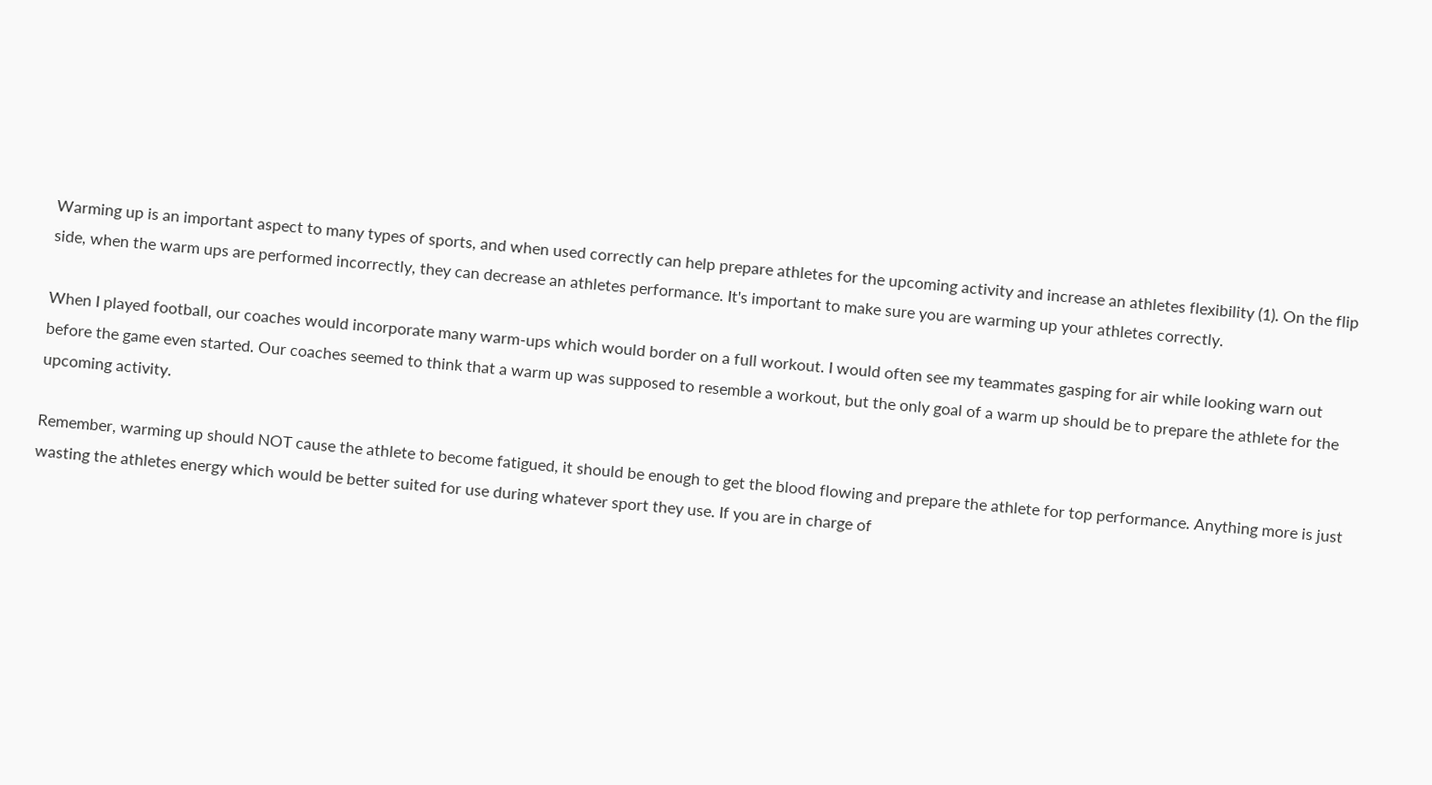Warming up is an important aspect to many types of sports, and when used correctly can help prepare athletes for the upcoming activity and increase an athletes flexibility (1). On the flip side, when the warm ups are performed incorrectly, they can decrease an athletes performance. It's important to make sure you are warming up your athletes correctly.

When I played football, our coaches would incorporate many warm-ups which would border on a full workout. I would often see my teammates gasping for air while looking warn out before the game even started. Our coaches seemed to think that a warm up was supposed to resemble a workout, but the only goal of a warm up should be to prepare the athlete for the upcoming activity.

Remember, warming up should NOT cause the athlete to become fatigued, it should be enough to get the blood flowing and prepare the athlete for top performance. Anything more is just wasting the athletes energy which would be better suited for use during whatever sport they use. If you are in charge of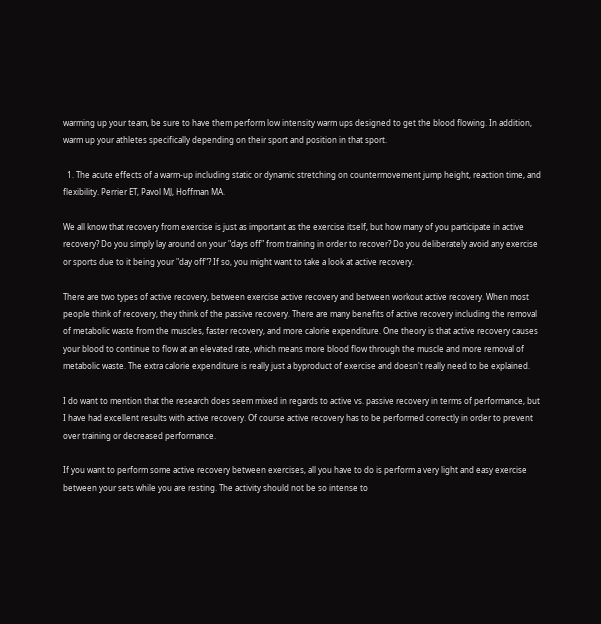warming up your team, be sure to have them perform low intensity warm ups designed to get the blood flowing. In addition, warm up your athletes specifically depending on their sport and position in that sport.

  1. The acute effects of a warm-up including static or dynamic stretching on countermovement jump height, reaction time, and flexibility. Perrier ET, Pavol MJ, Hoffman MA.

We all know that recovery from exercise is just as important as the exercise itself, but how many of you participate in active recovery? Do you simply lay around on your "days off" from training in order to recover? Do you deliberately avoid any exercise or sports due to it being your "day off"? If so, you might want to take a look at active recovery.

There are two types of active recovery, between exercise active recovery and between workout active recovery. When most people think of recovery, they think of the passive recovery. There are many benefits of active recovery including the removal of metabolic waste from the muscles, faster recovery, and more calorie expenditure. One theory is that active recovery causes your blood to continue to flow at an elevated rate, which means more blood flow through the muscle and more removal of metabolic waste. The extra calorie expenditure is really just a byproduct of exercise and doesn't really need to be explained.

I do want to mention that the research does seem mixed in regards to active vs. passive recovery in terms of performance, but I have had excellent results with active recovery. Of course active recovery has to be performed correctly in order to prevent over training or decreased performance.

If you want to perform some active recovery between exercises, all you have to do is perform a very light and easy exercise between your sets while you are resting. The activity should not be so intense to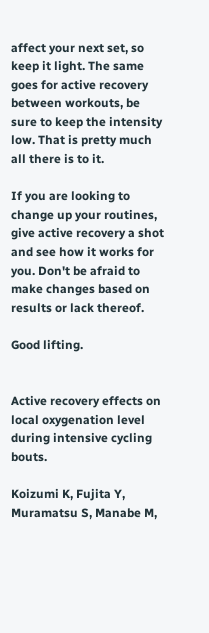affect your next set, so keep it light. The same goes for active recovery between workouts, be sure to keep the intensity low. That is pretty much all there is to it.

If you are looking to change up your routines, give active recovery a shot and see how it works for you. Don't be afraid to make changes based on results or lack thereof.

Good lifting.


Active recovery effects on local oxygenation level during intensive cycling bouts.

Koizumi K, Fujita Y, Muramatsu S, Manabe M,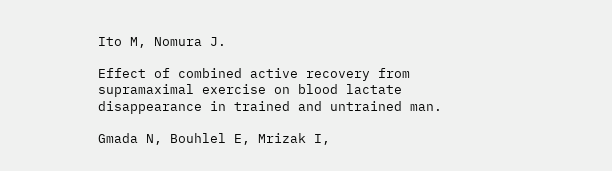Ito M, Nomura J.

Effect of combined active recovery from supramaximal exercise on blood lactate disappearance in trained and untrained man.

Gmada N, Bouhlel E, Mrizak I,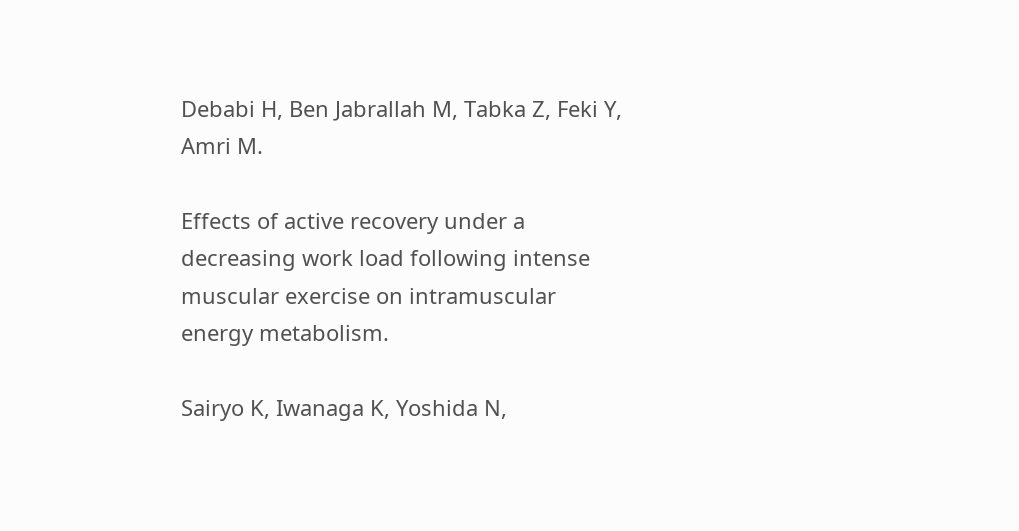Debabi H, Ben Jabrallah M, Tabka Z, Feki Y, Amri M.

Effects of active recovery under a decreasing work load following intense muscular exercise on intramuscular energy metabolism.

Sairyo K, Iwanaga K, Yoshida N,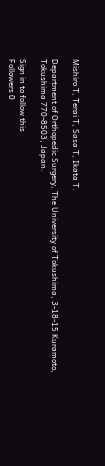Mishiro T, Terai T, Sasa T, Ikata T.

Department of Orthopedic Surgery, The University of Tokushima, 3-18-15 Kuramoto, Tokushima 770-8503, Japan.

Sign in to follow this
Followers 0